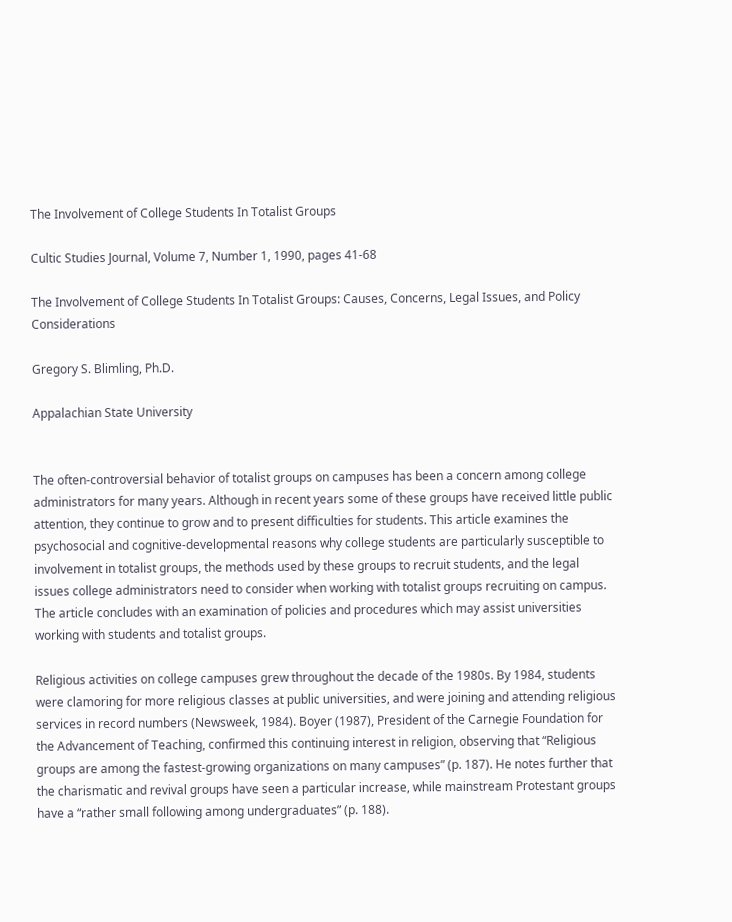The Involvement of College Students In Totalist Groups

Cultic Studies Journal, Volume 7, Number 1, 1990, pages 41-68

The Involvement of College Students In Totalist Groups: Causes, Concerns, Legal Issues, and Policy Considerations

Gregory S. Blimling, Ph.D.

Appalachian State University


The often-controversial behavior of totalist groups on campuses has been a concern among college administrators for many years. Although in recent years some of these groups have received little public attention, they continue to grow and to present difficulties for students. This article examines the psychosocial and cognitive-developmental reasons why college students are particularly susceptible to involvement in totalist groups, the methods used by these groups to recruit students, and the legal issues college administrators need to consider when working with totalist groups recruiting on campus. The article concludes with an examination of policies and procedures which may assist universities working with students and totalist groups.

Religious activities on college campuses grew throughout the decade of the 1980s. By 1984, students were clamoring for more religious classes at public universities, and were joining and attending religious services in record numbers (Newsweek, 1984). Boyer (1987), President of the Carnegie Foundation for the Advancement of Teaching, confirmed this continuing interest in religion, observing that “Religious groups are among the fastest-growing organizations on many campuses” (p. 187). He notes further that the charismatic and revival groups have seen a particular increase, while mainstream Protestant groups have a “rather small following among undergraduates” (p. 188).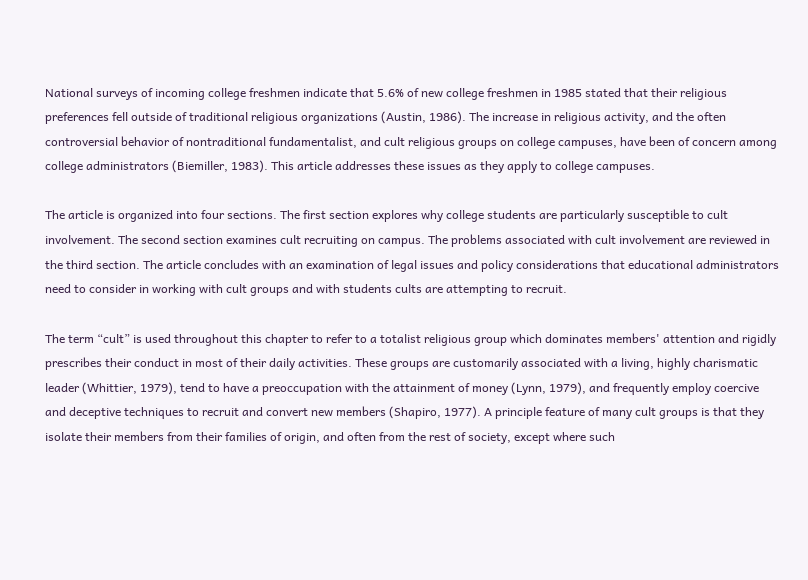National surveys of incoming college freshmen indicate that 5.6% of new college freshmen in 1985 stated that their religious preferences fell outside of traditional religious organizations (Austin, 1986). The increase in religious activity, and the often controversial behavior of nontraditional fundamentalist, and cult religious groups on college campuses, have been of concern among college administrators (Biemiller, 1983). This article addresses these issues as they apply to college campuses.

The article is organized into four sections. The first section explores why college students are particularly susceptible to cult involvement. The second section examines cult recruiting on campus. The problems associated with cult involvement are reviewed in the third section. The article concludes with an examination of legal issues and policy considerations that educational administrators need to consider in working with cult groups and with students cults are attempting to recruit.

The term “cult” is used throughout this chapter to refer to a totalist religious group which dominates members' attention and rigidly prescribes their conduct in most of their daily activities. These groups are customarily associated with a living, highly charismatic leader (Whittier, 1979), tend to have a preoccupation with the attainment of money (Lynn, 1979), and frequently employ coercive and deceptive techniques to recruit and convert new members (Shapiro, 1977). A principle feature of many cult groups is that they isolate their members from their families of origin, and often from the rest of society, except where such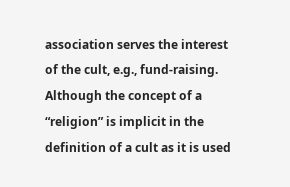association serves the interest of the cult, e.g., fund-raising. Although the concept of a “religion” is implicit in the definition of a cult as it is used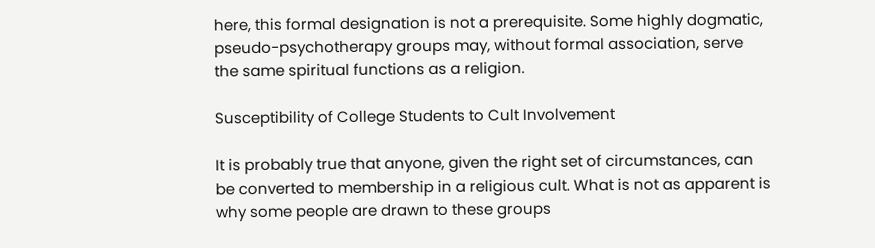here, this formal designation is not a prerequisite. Some highly dogmatic, pseudo-psychotherapy groups may, without formal association, serve the same spiritual functions as a religion.

Susceptibility of College Students to Cult Involvement

It is probably true that anyone, given the right set of circumstances, can be converted to membership in a religious cult. What is not as apparent is why some people are drawn to these groups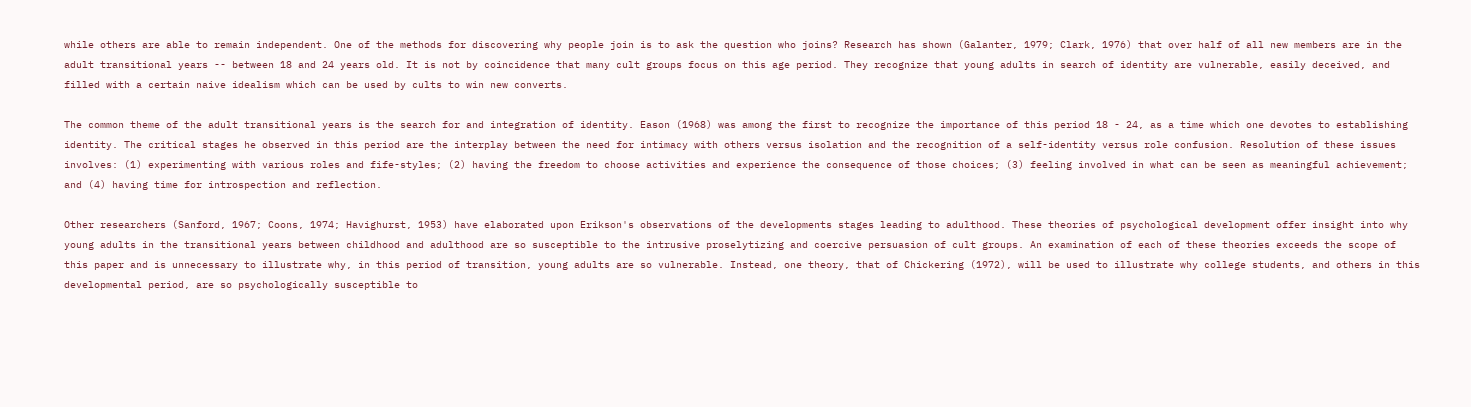while others are able to remain independent. One of the methods for discovering why people join is to ask the question who joins? Research has shown (Galanter, 1979; Clark, 1976) that over half of all new members are in the adult transitional years -- between 18 and 24 years old. It is not by coincidence that many cult groups focus on this age period. They recognize that young adults in search of identity are vulnerable, easily deceived, and filled with a certain naive idealism which can be used by cults to win new converts.

The common theme of the adult transitional years is the search for and integration of identity. Eason (1968) was among the first to recognize the importance of this period 18 - 24, as a time which one devotes to establishing identity. The critical stages he observed in this period are the interplay between the need for intimacy with others versus isolation and the recognition of a self-identity versus role confusion. Resolution of these issues involves: (1) experimenting with various roles and fife-styles; (2) having the freedom to choose activities and experience the consequence of those choices; (3) feeling involved in what can be seen as meaningful achievement; and (4) having time for introspection and reflection.

Other researchers (Sanford, 1967; Coons, 1974; Havighurst, 1953) have elaborated upon Erikson's observations of the developments stages leading to adulthood. These theories of psychological development offer insight into why young adults in the transitional years between childhood and adulthood are so susceptible to the intrusive proselytizing and coercive persuasion of cult groups. An examination of each of these theories exceeds the scope of this paper and is unnecessary to illustrate why, in this period of transition, young adults are so vulnerable. Instead, one theory, that of Chickering (1972), will be used to illustrate why college students, and others in this developmental period, are so psychologically susceptible to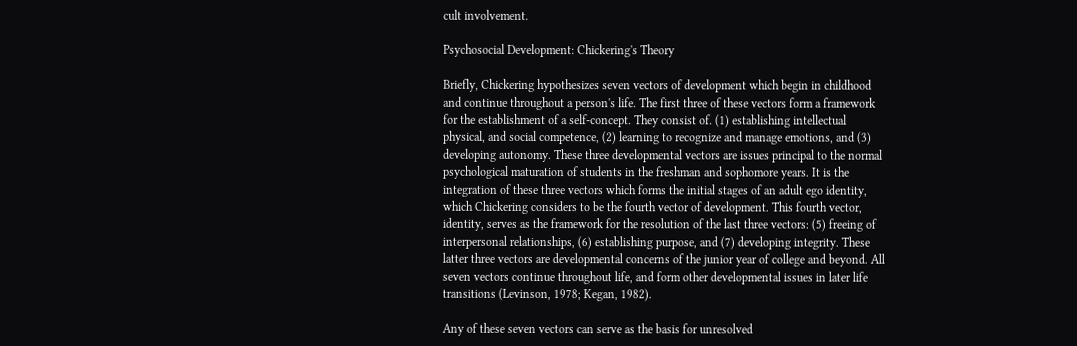cult involvement.

Psychosocial Development: Chickering's Theory

Briefly, Chickering hypothesizes seven vectors of development which begin in childhood and continue throughout a person's life. The first three of these vectors form a framework for the establishment of a self-concept. They consist of. (1) establishing intellectual physical, and social competence, (2) learning to recognize and manage emotions, and (3) developing autonomy. These three developmental vectors are issues principal to the normal psychological maturation of students in the freshman and sophomore years. It is the integration of these three vectors which forms the initial stages of an adult ego identity, which Chickering considers to be the fourth vector of development. This fourth vector, identity, serves as the framework for the resolution of the last three vectors: (5) freeing of interpersonal relationships, (6) establishing purpose, and (7) developing integrity. These latter three vectors are developmental concerns of the junior year of college and beyond. All seven vectors continue throughout life, and form other developmental issues in later life transitions (Levinson, 1978; Kegan, 1982).

Any of these seven vectors can serve as the basis for unresolved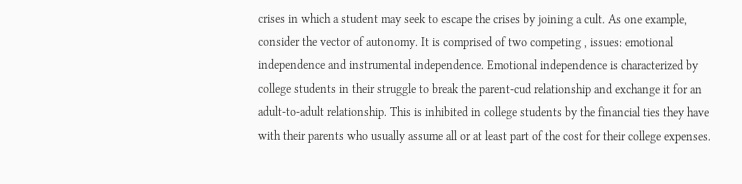crises in which a student may seek to escape the crises by joining a cult. As one example, consider the vector of autonomy. It is comprised of two competing , issues: emotional independence and instrumental independence. Emotional independence is characterized by college students in their struggle to break the parent-cud relationship and exchange it for an adult-to-adult relationship. This is inhibited in college students by the financial ties they have with their parents who usually assume all or at least part of the cost for their college expenses.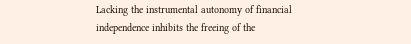Lacking the instrumental autonomy of financial independence inhibits the freeing of the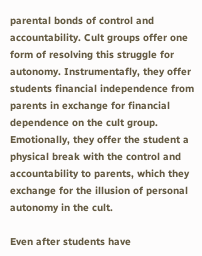parental bonds of control and accountability. Cult groups offer one form of resolving this struggle for autonomy. Instrumentafly, they offer students financial independence from parents in exchange for financial dependence on the cult group. Emotionally, they offer the student a physical break with the control and accountability to parents, which they exchange for the illusion of personal autonomy in the cult.

Even after students have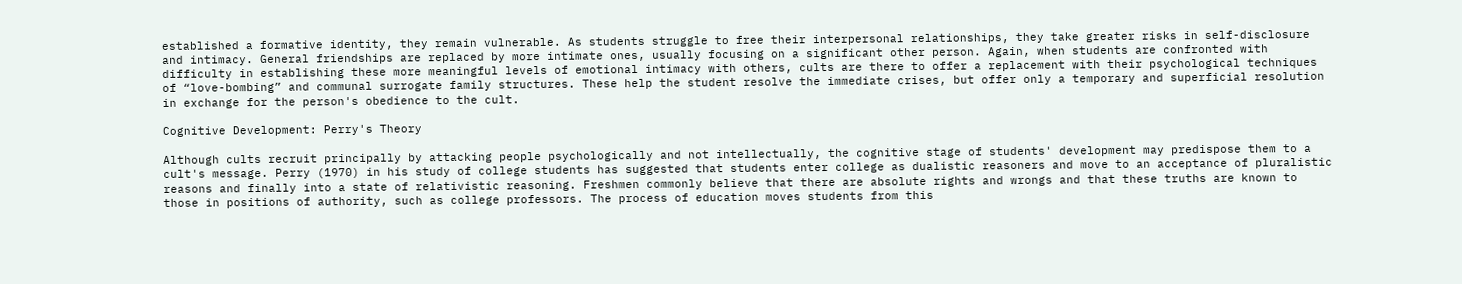established a formative identity, they remain vulnerable. As students struggle to free their interpersonal relationships, they take greater risks in self-disclosure and intimacy. General friendships are replaced by more intimate ones, usually focusing on a significant other person. Again, when students are confronted with difficulty in establishing these more meaningful levels of emotional intimacy with others, cults are there to offer a replacement with their psychological techniques of “love-bombing” and communal surrogate family structures. These help the student resolve the immediate crises, but offer only a temporary and superficial resolution in exchange for the person's obedience to the cult.

Cognitive Development: Perry's Theory

Although cults recruit principally by attacking people psychologically and not intellectually, the cognitive stage of students' development may predispose them to a cult's message. Perry (1970) in his study of college students has suggested that students enter college as dualistic reasoners and move to an acceptance of pluralistic reasons and finally into a state of relativistic reasoning. Freshmen commonly believe that there are absolute rights and wrongs and that these truths are known to those in positions of authority, such as college professors. The process of education moves students from this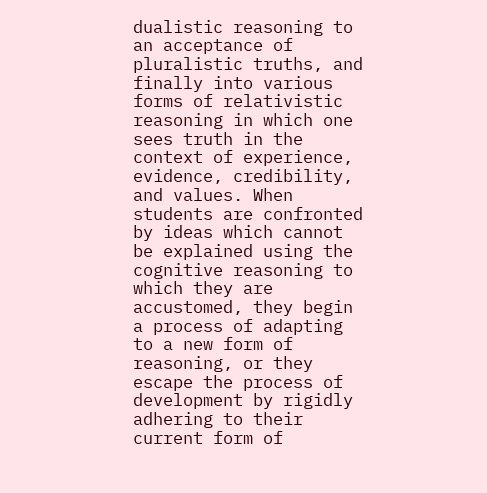dualistic reasoning to an acceptance of pluralistic truths, and finally into various forms of relativistic reasoning in which one sees truth in the context of experience, evidence, credibility, and values. When students are confronted by ideas which cannot be explained using the cognitive reasoning to which they are accustomed, they begin a process of adapting to a new form of reasoning, or they escape the process of development by rigidly adhering to their current form of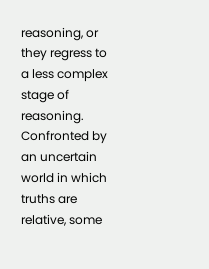reasoning, or they regress to a less complex stage of reasoning. Confronted by an uncertain world in which truths are relative, some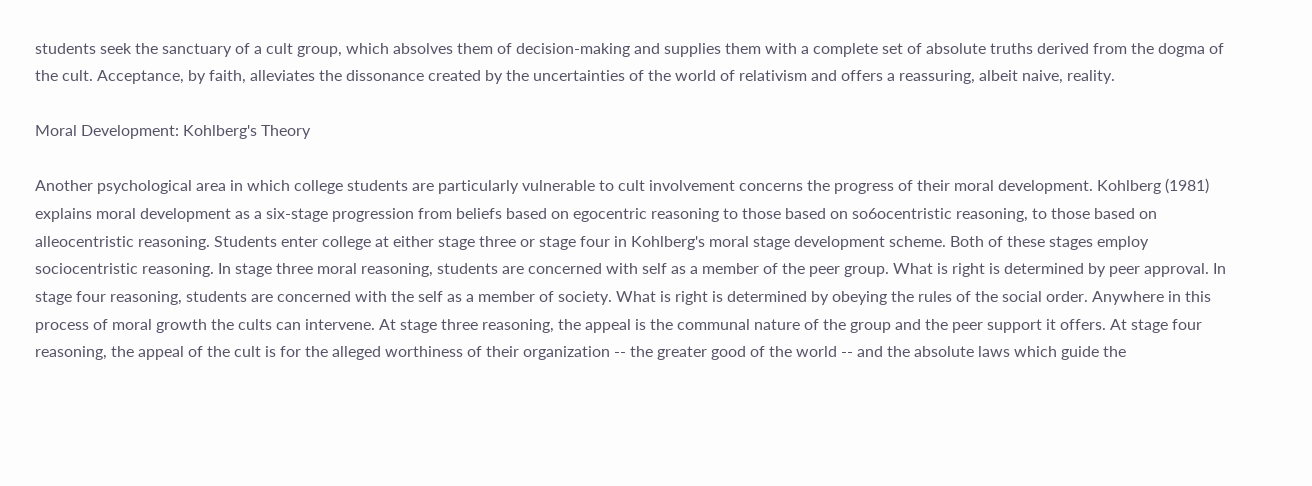students seek the sanctuary of a cult group, which absolves them of decision-making and supplies them with a complete set of absolute truths derived from the dogma of the cult. Acceptance, by faith, alleviates the dissonance created by the uncertainties of the world of relativism and offers a reassuring, albeit naive, reality.

Moral Development: Kohlberg's Theory

Another psychological area in which college students are particularly vulnerable to cult involvement concerns the progress of their moral development. Kohlberg (1981) explains moral development as a six-stage progression from beliefs based on egocentric reasoning to those based on so6ocentristic reasoning, to those based on alleocentristic reasoning. Students enter college at either stage three or stage four in Kohlberg's moral stage development scheme. Both of these stages employ sociocentristic reasoning. In stage three moral reasoning, students are concerned with self as a member of the peer group. What is right is determined by peer approval. In stage four reasoning, students are concerned with the self as a member of society. What is right is determined by obeying the rules of the social order. Anywhere in this process of moral growth the cults can intervene. At stage three reasoning, the appeal is the communal nature of the group and the peer support it offers. At stage four reasoning, the appeal of the cult is for the alleged worthiness of their organization -- the greater good of the world -- and the absolute laws which guide the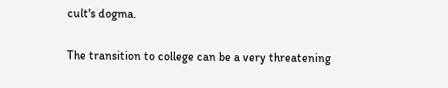cult's dogma.

The transition to college can be a very threatening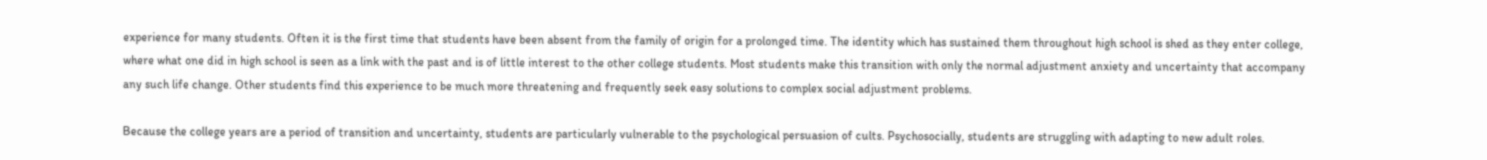experience for many students. Often it is the first time that students have been absent from the family of origin for a prolonged time. The identity which has sustained them throughout high school is shed as they enter college, where what one did in high school is seen as a link with the past and is of little interest to the other college students. Most students make this transition with only the normal adjustment anxiety and uncertainty that accompany any such life change. Other students find this experience to be much more threatening and frequently seek easy solutions to complex social adjustment problems.

Because the college years are a period of transition and uncertainty, students are particularly vulnerable to the psychological persuasion of cults. Psychosocially, students are struggling with adapting to new adult roles.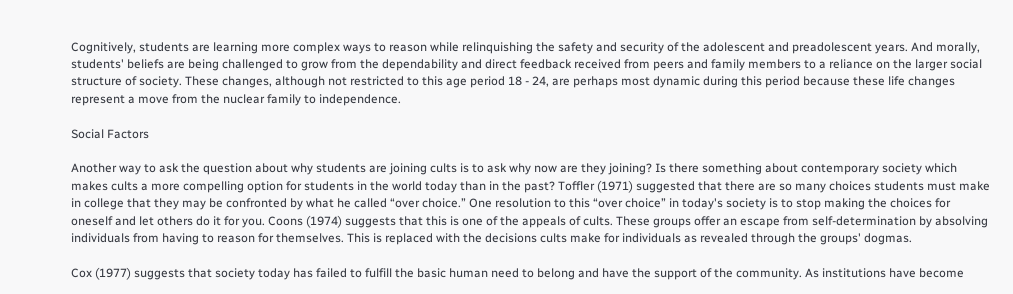Cognitively, students are learning more complex ways to reason while relinquishing the safety and security of the adolescent and preadolescent years. And morally, students' beliefs are being challenged to grow from the dependability and direct feedback received from peers and family members to a reliance on the larger social structure of society. These changes, although not restricted to this age period 18 - 24, are perhaps most dynamic during this period because these life changes represent a move from the nuclear family to independence.

Social Factors

Another way to ask the question about why students are joining cults is to ask why now are they joining? Is there something about contemporary society which makes cults a more compelling option for students in the world today than in the past? Toffler (1971) suggested that there are so many choices students must make in college that they may be confronted by what he called “over choice.” One resolution to this “over choice” in today's society is to stop making the choices for oneself and let others do it for you. Coons (1974) suggests that this is one of the appeals of cults. These groups offer an escape from self-determination by absolving individuals from having to reason for themselves. This is replaced with the decisions cults make for individuals as revealed through the groups' dogmas.

Cox (1977) suggests that society today has failed to fulfill the basic human need to belong and have the support of the community. As institutions have become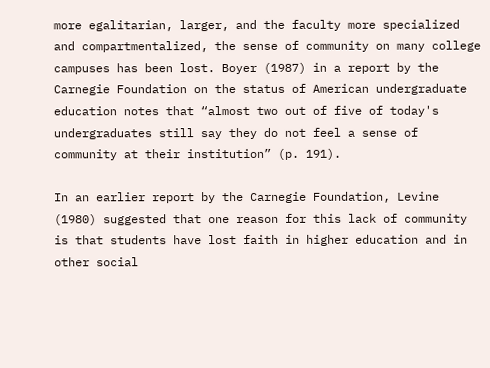more egalitarian, larger, and the faculty more specialized and compartmentalized, the sense of community on many college campuses has been lost. Boyer (1987) in a report by the Carnegie Foundation on the status of American undergraduate education notes that “almost two out of five of today's undergraduates still say they do not feel a sense of community at their institution” (p. 191).

In an earlier report by the Carnegie Foundation, Levine (1980) suggested that one reason for this lack of community is that students have lost faith in higher education and in other social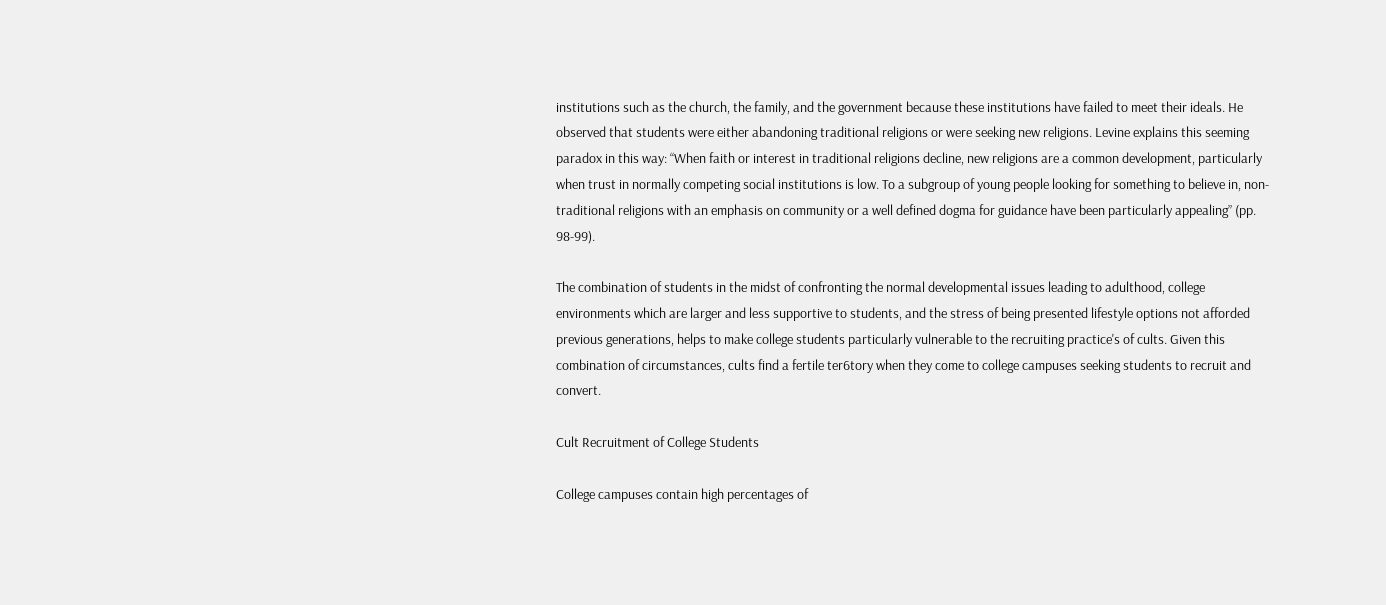institutions such as the church, the family, and the government because these institutions have failed to meet their ideals. He observed that students were either abandoning traditional religions or were seeking new religions. Levine explains this seeming paradox in this way: “When faith or interest in traditional religions decline, new religions are a common development, particularly when trust in normally competing social institutions is low. To a subgroup of young people looking for something to believe in, non-traditional religions with an emphasis on community or a well defined dogma for guidance have been particularly appealing” (pp. 98-99).

The combination of students in the midst of confronting the normal developmental issues leading to adulthood, college environments which are larger and less supportive to students, and the stress of being presented lifestyle options not afforded previous generations, helps to make college students particularly vulnerable to the recruiting practice's of cults. Given this combination of circumstances, cults find a fertile ter6tory when they come to college campuses seeking students to recruit and convert.

Cult Recruitment of College Students

College campuses contain high percentages of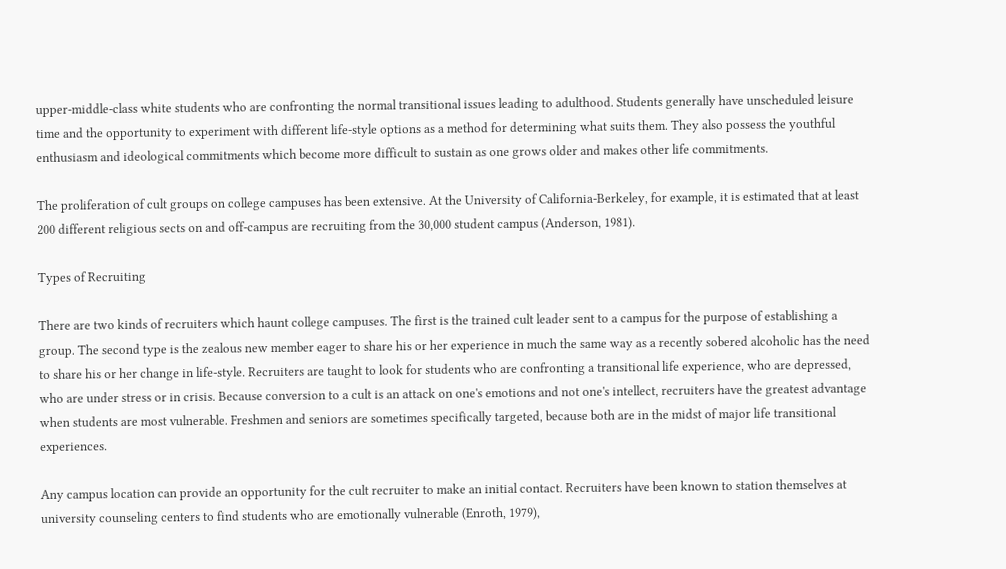upper-middle-class white students who are confronting the normal transitional issues leading to adulthood. Students generally have unscheduled leisure time and the opportunity to experiment with different life-style options as a method for determining what suits them. They also possess the youthful enthusiasm and ideological commitments which become more difficult to sustain as one grows older and makes other life commitments.

The proliferation of cult groups on college campuses has been extensive. At the University of California-Berkeley, for example, it is estimated that at least 200 different religious sects on and off-campus are recruiting from the 30,000 student campus (Anderson, 1981).

Types of Recruiting

There are two kinds of recruiters which haunt college campuses. The first is the trained cult leader sent to a campus for the purpose of establishing a group. The second type is the zealous new member eager to share his or her experience in much the same way as a recently sobered alcoholic has the need to share his or her change in life-style. Recruiters are taught to look for students who are confronting a transitional life experience, who are depressed, who are under stress or in crisis. Because conversion to a cult is an attack on one's emotions and not one's intellect, recruiters have the greatest advantage when students are most vulnerable. Freshmen and seniors are sometimes specifically targeted, because both are in the midst of major life transitional experiences.

Any campus location can provide an opportunity for the cult recruiter to make an initial contact. Recruiters have been known to station themselves at university counseling centers to find students who are emotionally vulnerable (Enroth, 1979),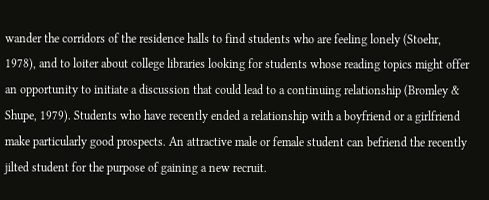wander the corridors of the residence halls to find students who are feeling lonely (Stoehr, 1978), and to loiter about college libraries looking for students whose reading topics might offer an opportunity to initiate a discussion that could lead to a continuing relationship (Bromley & Shupe, 1979). Students who have recently ended a relationship with a boyfriend or a girlfriend make particularly good prospects. An attractive male or female student can befriend the recently jilted student for the purpose of gaining a new recruit.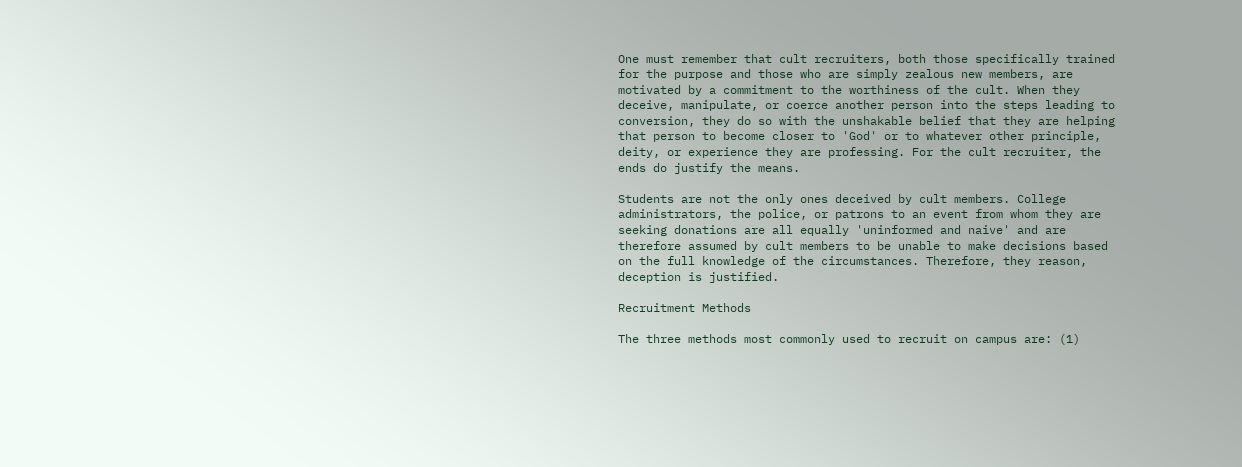One must remember that cult recruiters, both those specifically trained for the purpose and those who are simply zealous new members, are motivated by a commitment to the worthiness of the cult. When they deceive, manipulate, or coerce another person into the steps leading to conversion, they do so with the unshakable belief that they are helping that person to become closer to 'God' or to whatever other principle, deity, or experience they are professing. For the cult recruiter, the ends do justify the means.

Students are not the only ones deceived by cult members. College administrators, the police, or patrons to an event from whom they are seeking donations are all equally 'uninformed and naive' and are therefore assumed by cult members to be unable to make decisions based on the full knowledge of the circumstances. Therefore, they reason, deception is justified.

Recruitment Methods

The three methods most commonly used to recruit on campus are: (1)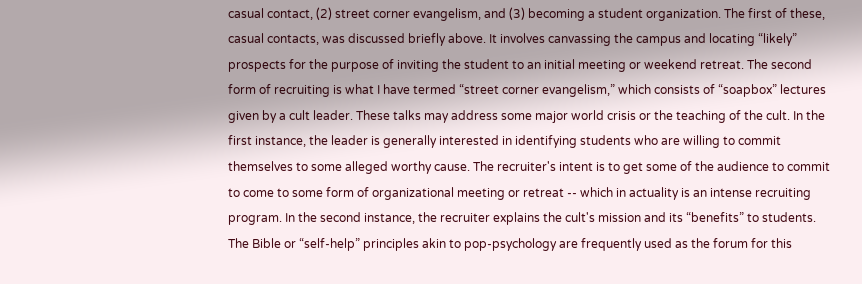casual contact, (2) street corner evangelism, and (3) becoming a student organization. The first of these, casual contacts, was discussed briefly above. It involves canvassing the campus and locating “likely” prospects for the purpose of inviting the student to an initial meeting or weekend retreat. The second form of recruiting is what I have termed “street corner evangelism,” which consists of “soapbox” lectures given by a cult leader. These talks may address some major world crisis or the teaching of the cult. In the first instance, the leader is generally interested in identifying students who are willing to commit themselves to some alleged worthy cause. The recruiter's intent is to get some of the audience to commit to come to some form of organizational meeting or retreat -- which in actuality is an intense recruiting program. In the second instance, the recruiter explains the cult's mission and its “benefits” to students. The Bible or “self-help” principles akin to pop-psychology are frequently used as the forum for this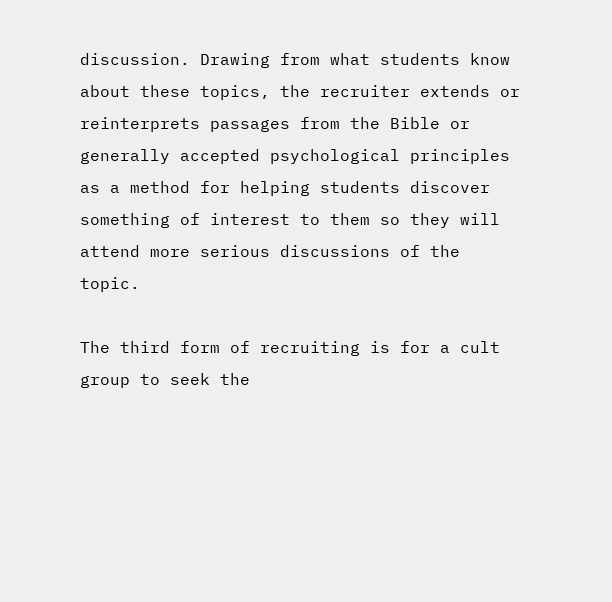discussion. Drawing from what students know about these topics, the recruiter extends or reinterprets passages from the Bible or generally accepted psychological principles as a method for helping students discover something of interest to them so they will attend more serious discussions of the topic.

The third form of recruiting is for a cult group to seek the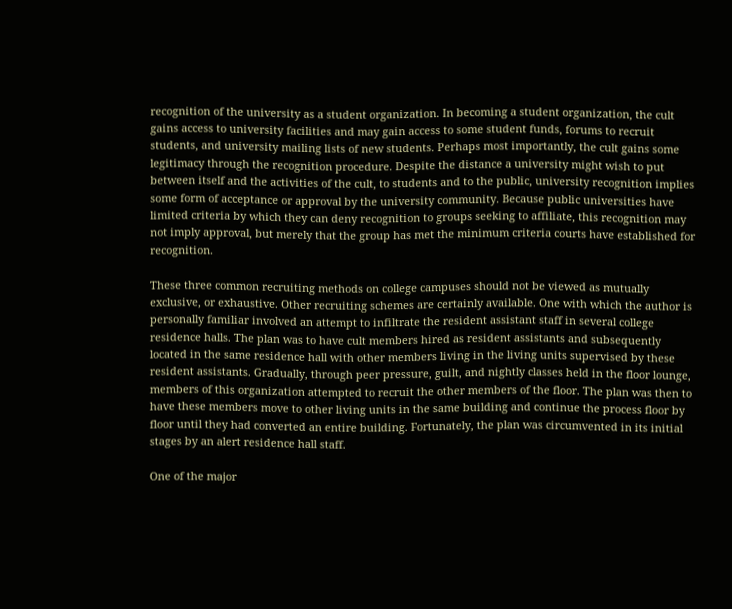recognition of the university as a student organization. In becoming a student organization, the cult gains access to university facilities and may gain access to some student funds, forums to recruit students, and university mailing lists of new students. Perhaps most importantly, the cult gains some legitimacy through the recognition procedure. Despite the distance a university might wish to put between itself and the activities of the cult, to students and to the public, university recognition implies some form of acceptance or approval by the university community. Because public universities have limited criteria by which they can deny recognition to groups seeking to affiliate, this recognition may not imply approval, but merely that the group has met the minimum criteria courts have established for recognition.

These three common recruiting methods on college campuses should not be viewed as mutually exclusive, or exhaustive. Other recruiting schemes are certainly available. One with which the author is personally familiar involved an attempt to infiltrate the resident assistant staff in several college residence halls. The plan was to have cult members hired as resident assistants and subsequently located in the same residence hall with other members living in the living units supervised by these resident assistants. Gradually, through peer pressure, guilt, and nightly classes held in the floor lounge, members of this organization attempted to recruit the other members of the floor. The plan was then to have these members move to other living units in the same building and continue the process floor by floor until they had converted an entire building. Fortunately, the plan was circumvented in its initial stages by an alert residence hall staff.

One of the major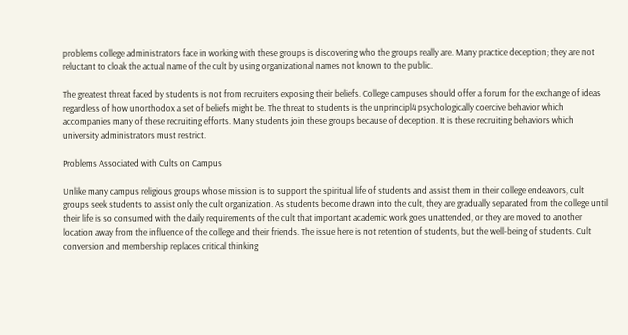problems college administrators face in working with these groups is discovering who the groups really are. Many practice deception; they are not reluctant to cloak the actual name of the cult by using organizational names not known to the public.

The greatest threat faced by students is not from recruiters exposing their beliefs. College campuses should offer a forum for the exchange of ideas regardless of how unorthodox a set of beliefs might be. The threat to students is the unprincipl4 psychologically coercive behavior which accompanies many of these recruiting efforts. Many students join these groups because of deception. It is these recruiting behaviors which university administrators must restrict.

Problems Associated with Cults on Campus

Unlike many campus religious groups whose mission is to support the spiritual life of students and assist them in their college endeavors, cult groups seek students to assist only the cult organization. As students become drawn into the cult, they are gradually separated from the college until their life is so consumed with the daily requirements of the cult that important academic work goes unattended, or they are moved to another location away from the influence of the college and their friends. The issue here is not retention of students, but the well-being of students. Cult conversion and membership replaces critical thinking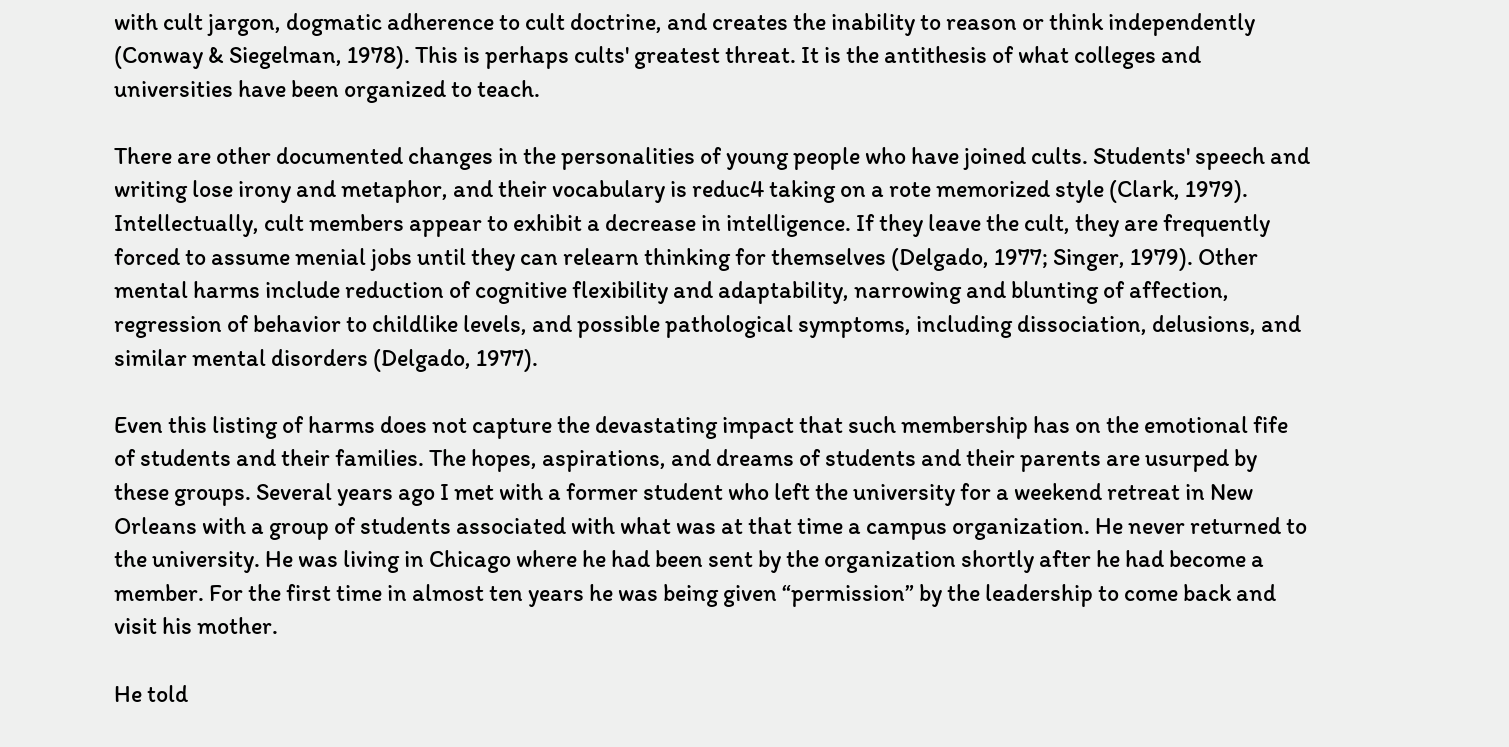with cult jargon, dogmatic adherence to cult doctrine, and creates the inability to reason or think independently (Conway & Siegelman, 1978). This is perhaps cults' greatest threat. It is the antithesis of what colleges and universities have been organized to teach.

There are other documented changes in the personalities of young people who have joined cults. Students' speech and writing lose irony and metaphor, and their vocabulary is reduc4 taking on a rote memorized style (Clark, 1979). Intellectually, cult members appear to exhibit a decrease in intelligence. If they leave the cult, they are frequently forced to assume menial jobs until they can relearn thinking for themselves (Delgado, 1977; Singer, 1979). Other mental harms include reduction of cognitive flexibility and adaptability, narrowing and blunting of affection, regression of behavior to childlike levels, and possible pathological symptoms, including dissociation, delusions, and similar mental disorders (Delgado, 1977).

Even this listing of harms does not capture the devastating impact that such membership has on the emotional fife of students and their families. The hopes, aspirations, and dreams of students and their parents are usurped by these groups. Several years ago I met with a former student who left the university for a weekend retreat in New Orleans with a group of students associated with what was at that time a campus organization. He never returned to the university. He was living in Chicago where he had been sent by the organization shortly after he had become a member. For the first time in almost ten years he was being given “permission” by the leadership to come back and visit his mother.

He told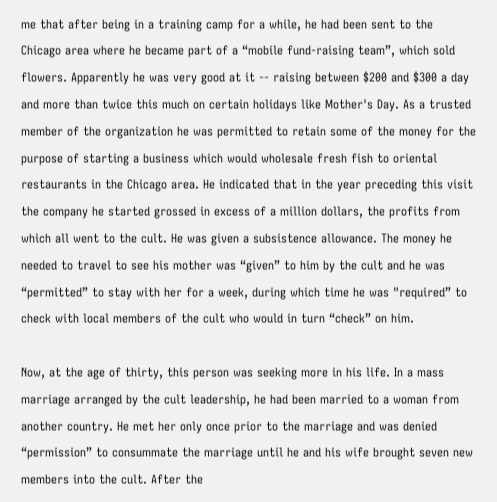me that after being in a training camp for a while, he had been sent to the Chicago area where he became part of a “mobile fund-raising team”, which sold flowers. Apparently he was very good at it -- raising between $200 and $300 a day and more than twice this much on certain holidays like Mother's Day. As a trusted member of the organization he was permitted to retain some of the money for the purpose of starting a business which would wholesale fresh fish to oriental restaurants in the Chicago area. He indicated that in the year preceding this visit the company he started grossed in excess of a million dollars, the profits from which all went to the cult. He was given a subsistence allowance. The money he needed to travel to see his mother was “given” to him by the cult and he was “permitted” to stay with her for a week, during which time he was "required” to check with local members of the cult who would in turn “check” on him.

Now, at the age of thirty, this person was seeking more in his life. In a mass marriage arranged by the cult leadership, he had been married to a woman from another country. He met her only once prior to the marriage and was denied “permission” to consummate the marriage until he and his wife brought seven new members into the cult. After the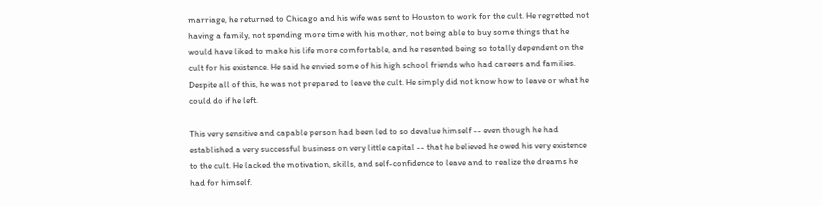marriage, he returned to Chicago and his wife was sent to Houston to work for the cult. He regretted not having a family, not spending more time with his mother, not being able to buy some things that he would have liked to make his life more comfortable, and he resented being so totally dependent on the cult for his existence. He said he envied some of his high school friends who had careers and families. Despite all of this, he was not prepared to leave the cult. He simply did not know how to leave or what he could do if he left.

This very sensitive and capable person had been led to so devalue himself -- even though he had established a very successful business on very little capital -- that he believed he owed his very existence to the cult. He lacked the motivation, skills, and self-confidence to leave and to realize the dreams he had for himself.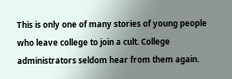This is only one of many stories of young people who leave college to join a cult. College administrators seldom hear from them again.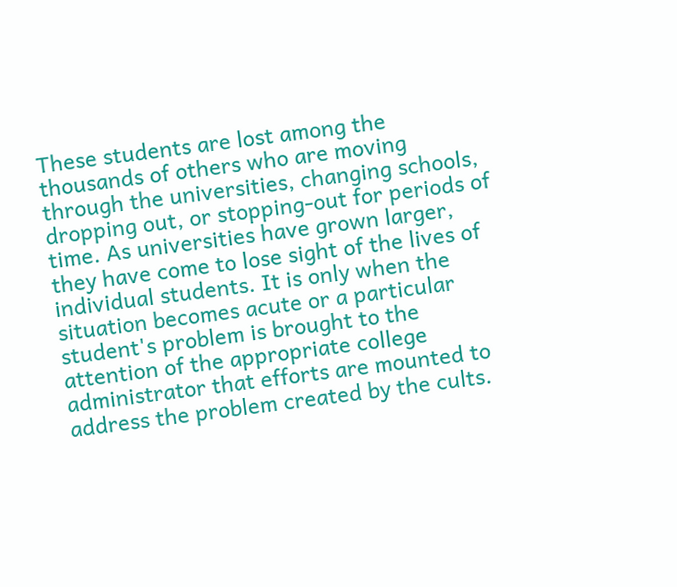These students are lost among the thousands of others who are moving through the universities, changing schools, dropping out, or stopping-out for periods of time. As universities have grown larger, they have come to lose sight of the lives of individual students. It is only when the situation becomes acute or a particular student's problem is brought to the attention of the appropriate college administrator that efforts are mounted to address the problem created by the cults.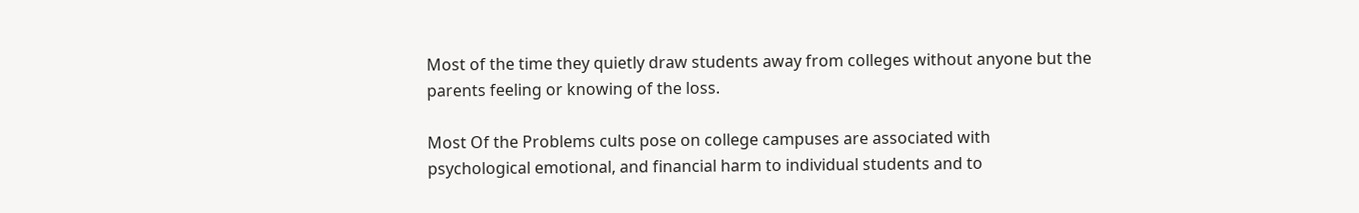Most of the time they quietly draw students away from colleges without anyone but the parents feeling or knowing of the loss.

Most Of the Problems cults pose on college campuses are associated with psychological emotional, and financial harm to individual students and to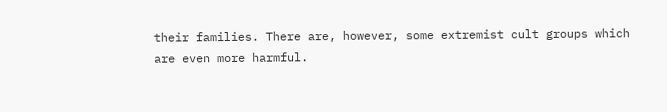their families. There are, however, some extremist cult groups which are even more harmful.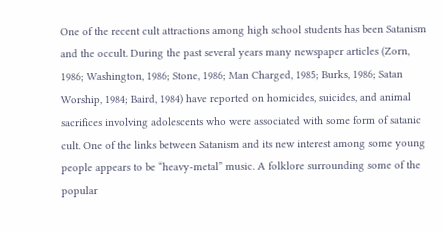One of the recent cult attractions among high school students has been Satanism and the occult. During the past several years many newspaper articles (Zorn, 1986; Washington, 1986; Stone, 1986; Man Charged, 1985; Burks, 1986; Satan Worship, 1984; Baird, 1984) have reported on homicides, suicides, and animal sacrifices involving adolescents who were associated with some form of satanic cult. One of the links between Satanism and its new interest among some young people appears to be “heavy-metal” music. A folklore surrounding some of the popular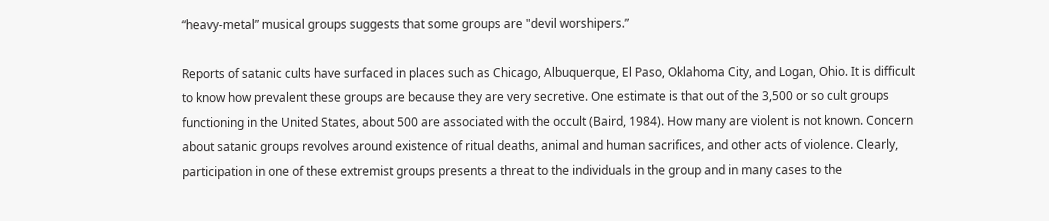“heavy-metal” musical groups suggests that some groups are "devil worshipers.”

Reports of satanic cults have surfaced in places such as Chicago, Albuquerque, El Paso, Oklahoma City, and Logan, Ohio. It is difficult to know how prevalent these groups are because they are very secretive. One estimate is that out of the 3,500 or so cult groups functioning in the United States, about 500 are associated with the occult (Baird, 1984). How many are violent is not known. Concern about satanic groups revolves around existence of ritual deaths, animal and human sacrifices, and other acts of violence. Clearly, participation in one of these extremist groups presents a threat to the individuals in the group and in many cases to the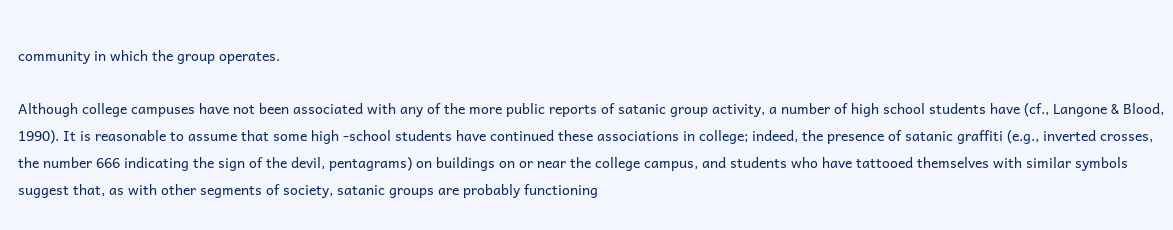community in which the group operates.

Although college campuses have not been associated with any of the more public reports of satanic group activity, a number of high school students have (cf., Langone & Blood, 1990). It is reasonable to assume that some high -school students have continued these associations in college; indeed, the presence of satanic graffiti (e.g., inverted crosses, the number 666 indicating the sign of the devil, pentagrams) on buildings on or near the college campus, and students who have tattooed themselves with similar symbols suggest that, as with other segments of society, satanic groups are probably functioning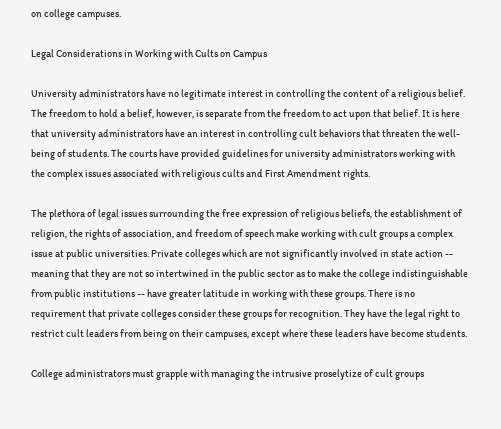on college campuses.

Legal Considerations in Working with Cults on Campus

University administrators have no legitimate interest in controlling the content of a religious belief. The freedom to hold a belief, however, is separate from the freedom to act upon that belief. It is here that university administrators have an interest in controlling cult behaviors that threaten the well-being of students. The courts have provided guidelines for university administrators working with the complex issues associated with religious cults and First Amendment rights.

The plethora of legal issues surrounding the free expression of religious beliefs, the establishment of religion, the rights of association, and freedom of speech make working with cult groups a complex issue at public universities. Private colleges which are not significantly involved in state action -- meaning that they are not so intertwined in the public sector as to make the college indistinguishable from public institutions -- have greater latitude in working with these groups. There is no requirement that private colleges consider these groups for recognition. They have the legal right to restrict cult leaders from being on their campuses, except where these leaders have become students.

College administrators must grapple with managing the intrusive proselytize of cult groups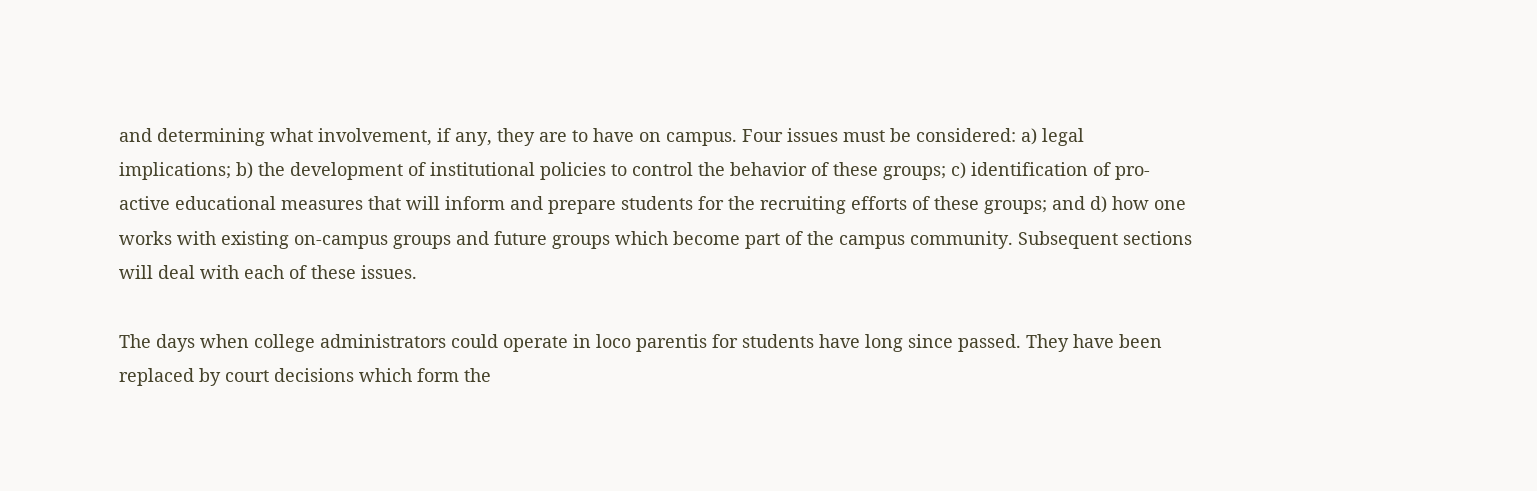and determining what involvement, if any, they are to have on campus. Four issues must be considered: a) legal implications; b) the development of institutional policies to control the behavior of these groups; c) identification of pro-active educational measures that will inform and prepare students for the recruiting efforts of these groups; and d) how one works with existing on-campus groups and future groups which become part of the campus community. Subsequent sections will deal with each of these issues.

The days when college administrators could operate in loco parentis for students have long since passed. They have been replaced by court decisions which form the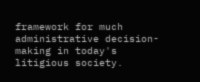framework for much administrative decision-making in today's litigious society.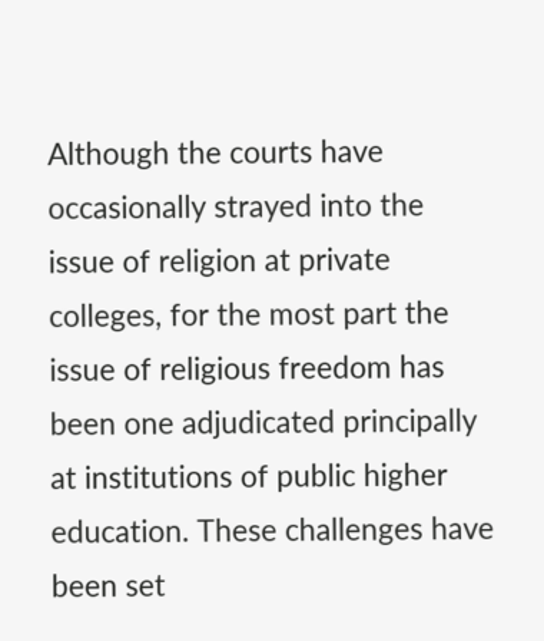Although the courts have occasionally strayed into the issue of religion at private colleges, for the most part the issue of religious freedom has been one adjudicated principally at institutions of public higher education. These challenges have been set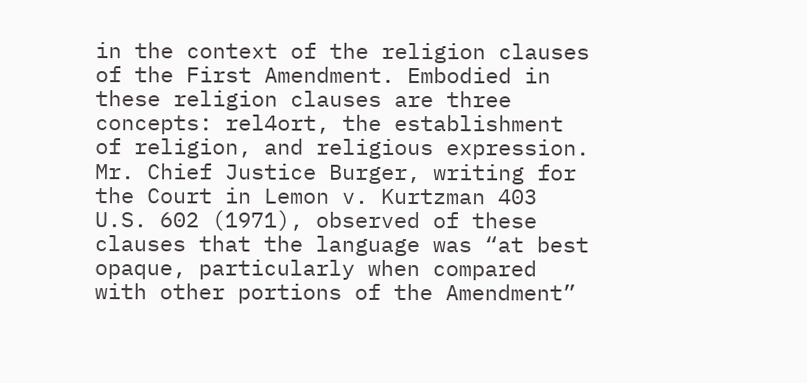in the context of the religion clauses of the First Amendment. Embodied in these religion clauses are three concepts: rel4ort, the establishment of religion, and religious expression. Mr. Chief Justice Burger, writing for the Court in Lemon v. Kurtzman 403 U.S. 602 (1971), observed of these clauses that the language was “at best opaque, particularly when compared with other portions of the Amendment”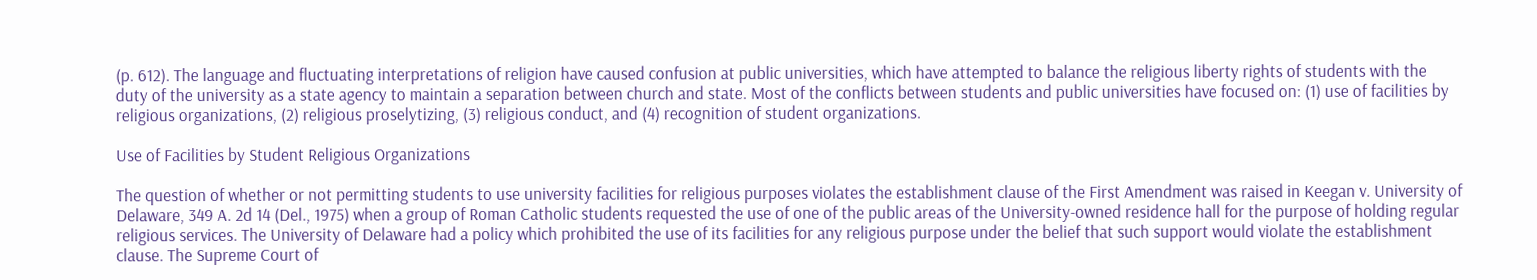(p. 612). The language and fluctuating interpretations of religion have caused confusion at public universities, which have attempted to balance the religious liberty rights of students with the duty of the university as a state agency to maintain a separation between church and state. Most of the conflicts between students and public universities have focused on: (1) use of facilities by religious organizations, (2) religious proselytizing, (3) religious conduct, and (4) recognition of student organizations.

Use of Facilities by Student Religious Organizations

The question of whether or not permitting students to use university facilities for religious purposes violates the establishment clause of the First Amendment was raised in Keegan v. University of Delaware, 349 A. 2d 14 (Del., 1975) when a group of Roman Catholic students requested the use of one of the public areas of the University-owned residence hall for the purpose of holding regular religious services. The University of Delaware had a policy which prohibited the use of its facilities for any religious purpose under the belief that such support would violate the establishment clause. The Supreme Court of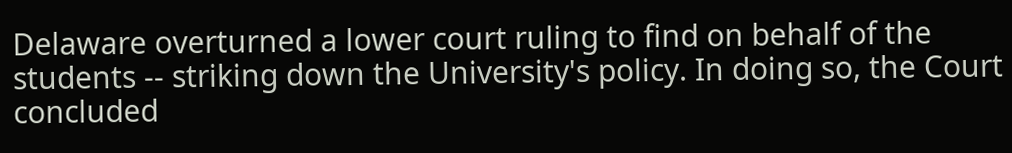Delaware overturned a lower court ruling to find on behalf of the students -- striking down the University's policy. In doing so, the Court concluded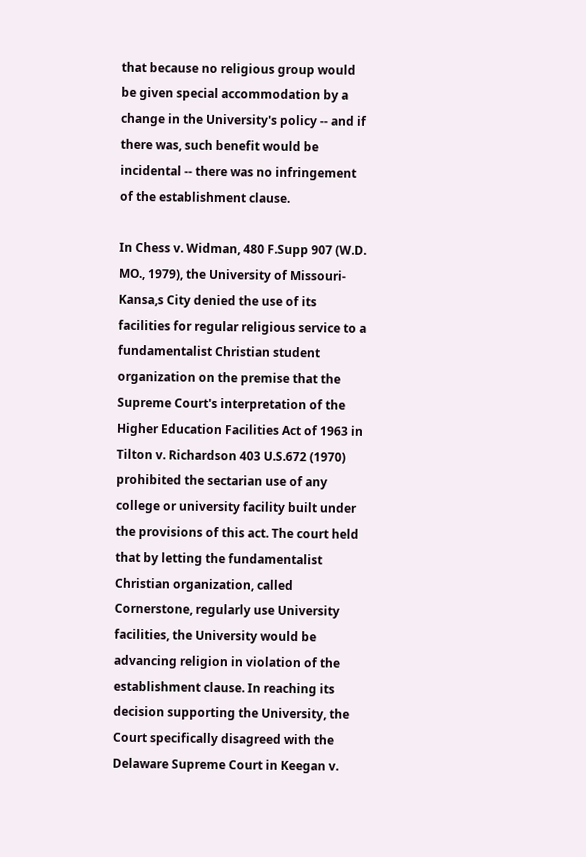that because no religious group would be given special accommodation by a change in the University's policy -- and if there was, such benefit would be incidental -- there was no infringement of the establishment clause.

In Chess v. Widman, 480 F.Supp 907 (W.D. MO., 1979), the University of Missouri-Kansa,s City denied the use of its facilities for regular religious service to a fundamentalist Christian student organization on the premise that the Supreme Court's interpretation of the Higher Education Facilities Act of 1963 in Tilton v. Richardson 403 U.S.672 (1970) prohibited the sectarian use of any college or university facility built under the provisions of this act. The court held that by letting the fundamentalist Christian organization, called Cornerstone, regularly use University facilities, the University would be advancing religion in violation of the establishment clause. In reaching its decision supporting the University, the Court specifically disagreed with the Delaware Supreme Court in Keegan v.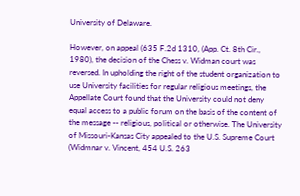University of Delaware.

However, on appeal (635 F.2d 1310, (App. Ct. 8th Cir., 1980), the decision of the Chess v. Widman court was reversed. In upholding the right of the student organization to use University facilities for regular religious meetings, the Appellate Court found that the University could not deny equal access to a public forum on the basis of the content of the message -- religious, political or otherwise. The University of Missouri-Kansas City appealed to the U.S. Supreme Court (Widmnar v. Vincent, 454 U.S. 263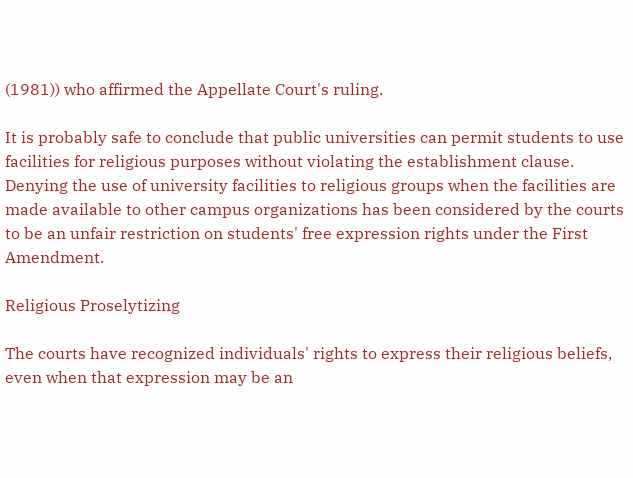(1981)) who affirmed the Appellate Court's ruling.

It is probably safe to conclude that public universities can permit students to use facilities for religious purposes without violating the establishment clause. Denying the use of university facilities to religious groups when the facilities are made available to other campus organizations has been considered by the courts to be an unfair restriction on students' free expression rights under the First Amendment.

Religious Proselytizing

The courts have recognized individuals' rights to express their religious beliefs, even when that expression may be an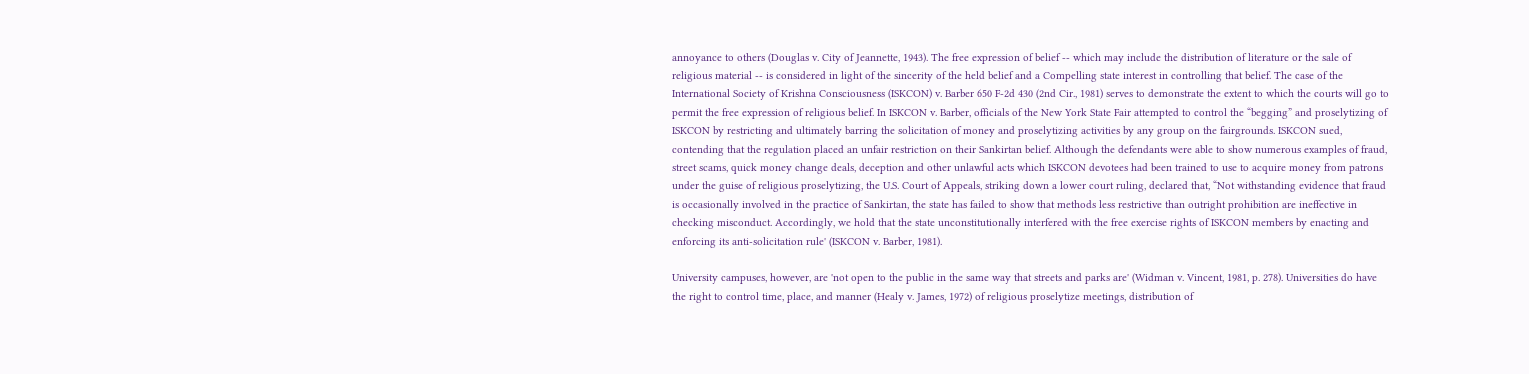annoyance to others (Douglas v. City of Jeannette, 1943). The free expression of belief -- which may include the distribution of literature or the sale of religious material -- is considered in light of the sincerity of the held belief and a Compelling state interest in controlling that belief. The case of the International Society of Krishna Consciousness (ISKCON) v. Barber 650 F-2d 430 (2nd Cir., 1981) serves to demonstrate the extent to which the courts will go to permit the free expression of religious belief. In ISKCON v. Barber, officials of the New York State Fair attempted to control the “begging” and proselytizing of ISKCON by restricting and ultimately barring the solicitation of money and proselytizing activities by any group on the fairgrounds. ISKCON sued, contending that the regulation placed an unfair restriction on their Sankirtan belief. Although the defendants were able to show numerous examples of fraud, street scams, quick money change deals, deception and other unlawful acts which ISKCON devotees had been trained to use to acquire money from patrons under the guise of religious proselytizing, the U.S. Court of Appeals, striking down a lower court ruling, declared that, “Not withstanding evidence that fraud is occasionally involved in the practice of Sankirtan, the state has failed to show that methods less restrictive than outright prohibition are ineffective in checking misconduct. Accordingly, we hold that the state unconstitutionally interfered with the free exercise rights of ISKCON members by enacting and enforcing its anti-solicitation rule' (ISKCON v. Barber, 1981).

University campuses, however, are 'not open to the public in the same way that streets and parks are' (Widman v. Vincent, 1981, p. 278). Universities do have the right to control time, place, and manner (Healy v. James, 1972) of religious proselytize meetings, distribution of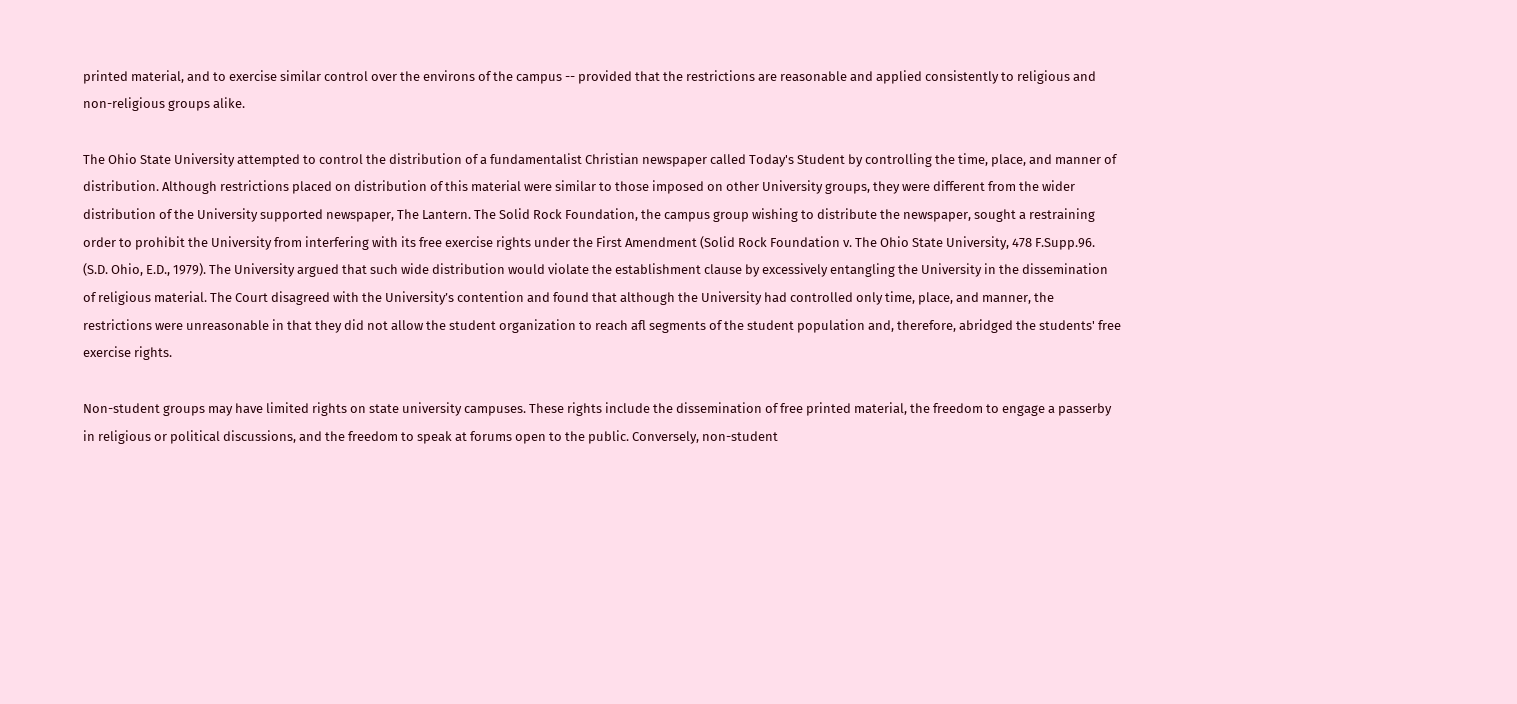printed material, and to exercise similar control over the environs of the campus -- provided that the restrictions are reasonable and applied consistently to religious and non-religious groups alike.

The Ohio State University attempted to control the distribution of a fundamentalist Christian newspaper called Today's Student by controlling the time, place, and manner of distribution. Although restrictions placed on distribution of this material were similar to those imposed on other University groups, they were different from the wider distribution of the University supported newspaper, The Lantern. The Solid Rock Foundation, the campus group wishing to distribute the newspaper, sought a restraining order to prohibit the University from interfering with its free exercise rights under the First Amendment (Solid Rock Foundation v. The Ohio State University, 478 F.Supp.96. (S.D. Ohio, E.D., 1979). The University argued that such wide distribution would violate the establishment clause by excessively entangling the University in the dissemination of religious material. The Court disagreed with the University’s contention and found that although the University had controlled only time, place, and manner, the restrictions were unreasonable in that they did not allow the student organization to reach afl segments of the student population and, therefore, abridged the students' free exercise rights.

Non-student groups may have limited rights on state university campuses. These rights include the dissemination of free printed material, the freedom to engage a passerby in religious or political discussions, and the freedom to speak at forums open to the public. Conversely, non-student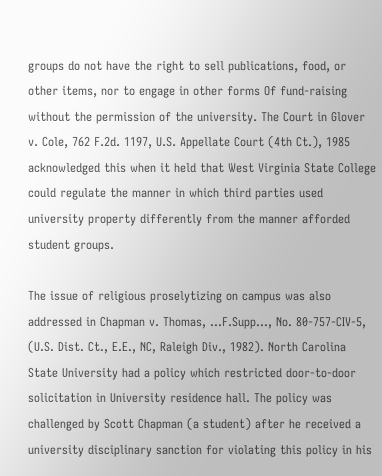groups do not have the right to sell publications, food, or other items, nor to engage in other forms Of fund-raising without the permission of the university. The Court in Glover v. Cole, 762 F.2d. 1197, U.S. Appellate Court (4th Ct.), 1985 acknowledged this when it held that West Virginia State College could regulate the manner in which third parties used university property differently from the manner afforded student groups.

The issue of religious proselytizing on campus was also addressed in Chapman v. Thomas, ...F.Supp..., No. 80-757-CIV-5, (U.S. Dist. Ct., E.E., NC, Raleigh Div., 1982). North Carolina State University had a policy which restricted door-to-door solicitation in University residence hall. The policy was challenged by Scott Chapman (a student) after he received a university disciplinary sanction for violating this policy in his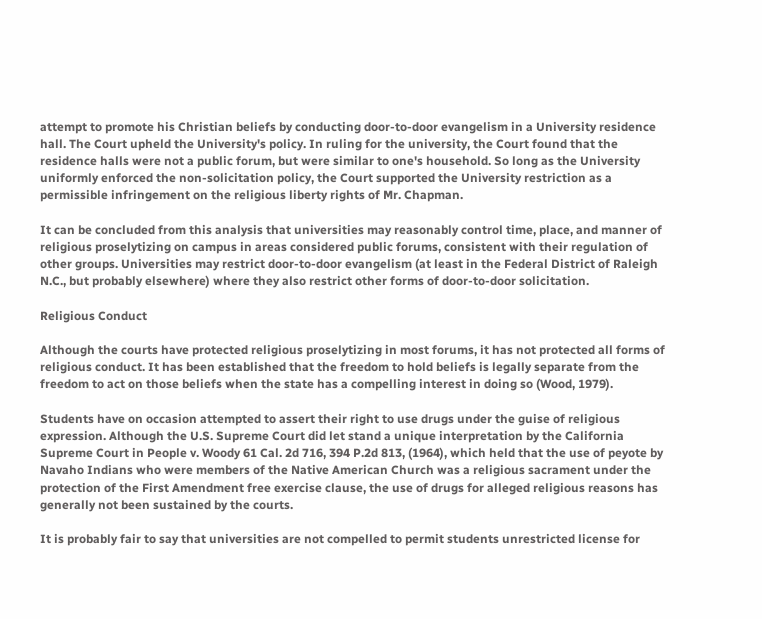attempt to promote his Christian beliefs by conducting door-to-door evangelism in a University residence hall. The Court upheld the University's policy. In ruling for the university, the Court found that the residence halls were not a public forum, but were similar to one's household. So long as the University uniformly enforced the non-solicitation policy, the Court supported the University restriction as a permissible infringement on the religious liberty rights of Mr. Chapman.

It can be concluded from this analysis that universities may reasonably control time, place, and manner of religious proselytizing on campus in areas considered public forums, consistent with their regulation of other groups. Universities may restrict door-to-door evangelism (at least in the Federal District of Raleigh N.C., but probably elsewhere) where they also restrict other forms of door-to-door solicitation.

Religious Conduct

Although the courts have protected religious proselytizing in most forums, it has not protected all forms of religious conduct. It has been established that the freedom to hold beliefs is legally separate from the freedom to act on those beliefs when the state has a compelling interest in doing so (Wood, 1979).

Students have on occasion attempted to assert their right to use drugs under the guise of religious expression. Although the U.S. Supreme Court did let stand a unique interpretation by the California Supreme Court in People v. Woody 61 Cal. 2d 716, 394 P.2d 813, (1964), which held that the use of peyote by Navaho Indians who were members of the Native American Church was a religious sacrament under the protection of the First Amendment free exercise clause, the use of drugs for alleged religious reasons has generally not been sustained by the courts.

It is probably fair to say that universities are not compelled to permit students unrestricted license for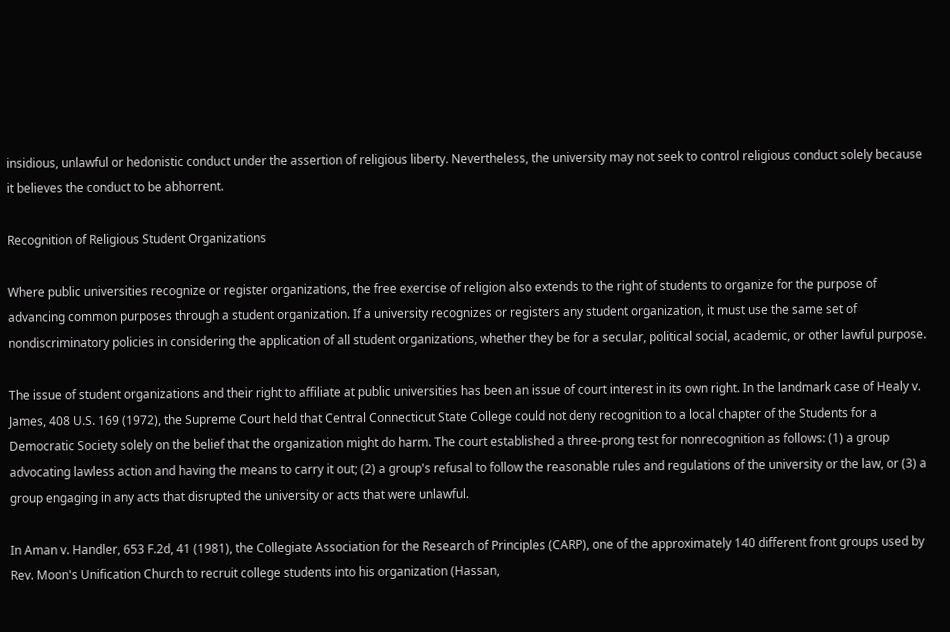insidious, unlawful or hedonistic conduct under the assertion of religious liberty. Nevertheless, the university may not seek to control religious conduct solely because it believes the conduct to be abhorrent.

Recognition of Religious Student Organizations

Where public universities recognize or register organizations, the free exercise of religion also extends to the right of students to organize for the purpose of advancing common purposes through a student organization. If a university recognizes or registers any student organization, it must use the same set of nondiscriminatory policies in considering the application of all student organizations, whether they be for a secular, political social, academic, or other lawful purpose.

The issue of student organizations and their right to affiliate at public universities has been an issue of court interest in its own right. In the landmark case of Healy v. James, 408 U.S. 169 (1972), the Supreme Court held that Central Connecticut State College could not deny recognition to a local chapter of the Students for a Democratic Society solely on the belief that the organization might do harm. The court established a three-prong test for nonrecognition as follows: (1) a group advocating lawless action and having the means to carry it out; (2) a group's refusal to follow the reasonable rules and regulations of the university or the law, or (3) a group engaging in any acts that disrupted the university or acts that were unlawful.

In Aman v. Handler, 653 F.2d, 41 (1981), the Collegiate Association for the Research of Principles (CARP), one of the approximately 140 different front groups used by Rev. Moon's Unification Church to recruit college students into his organization (Hassan,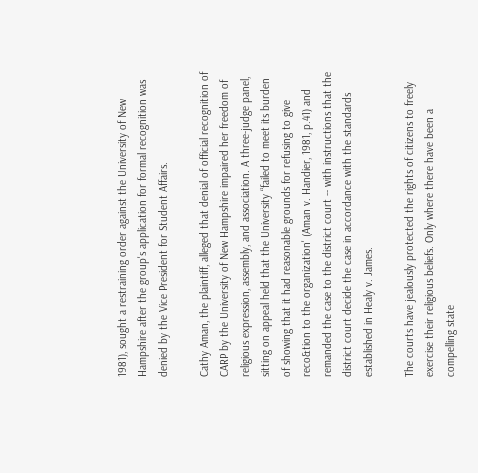1981), sought a restraining order against the University of New Hampshire after the group's application for formal recognition was denied by the Vice President for Student Affairs.

Cathy Aman, the plaintiff, alleged that denial of official recognition of CARP by the University of New Hampshire impaired her freedom of religious expression, assembly, and association. A three-judge panel, sitting on appeal held that the University “failed to meet its burden of showing that it had reasonable grounds for refusing to give reco&tion to the organization' (Aman v. Handier, 1981, p.41) and remanded the case to the district court -- with instructions that the district court decide the case in accordance with the standards established in Healy v. James.

The courts have jealously protected the rights of citizens to freely exercise their religious beliefs. Only where there have been a compelling state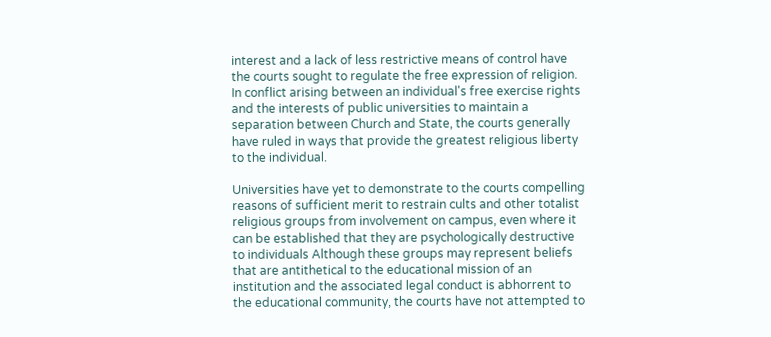interest and a lack of less restrictive means of control have the courts sought to regulate the free expression of religion. In conflict arising between an individual's free exercise rights and the interests of public universities to maintain a separation between Church and State, the courts generally have ruled in ways that provide the greatest religious liberty to the individual.

Universities have yet to demonstrate to the courts compelling reasons of sufficient merit to restrain cults and other totalist religious groups from involvement on campus, even where it can be established that they are psychologically destructive to individuals Although these groups may represent beliefs that are antithetical to the educational mission of an institution and the associated legal conduct is abhorrent to the educational community, the courts have not attempted to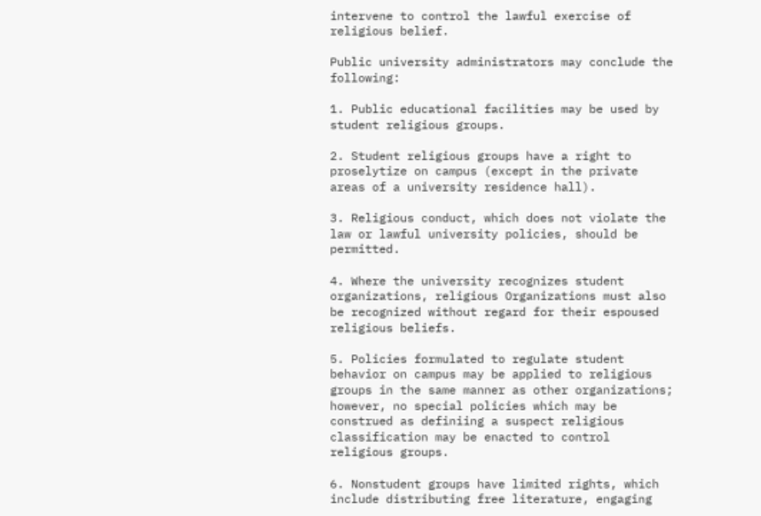intervene to control the lawful exercise of religious belief.

Public university administrators may conclude the following:

1. Public educational facilities may be used by student religious groups.

2. Student religious groups have a right to proselytize on campus (except in the private areas of a university residence hall).

3. Religious conduct, which does not violate the law or lawful university policies, should be permitted.

4. Where the university recognizes student organizations, religious Organizations must also be recognized without regard for their espoused religious beliefs.

5. Policies formulated to regulate student behavior on campus may be applied to religious groups in the same manner as other organizations; however, no special policies which may be construed as definiing a suspect religious classification may be enacted to control religious groups.

6. Nonstudent groups have limited rights, which include distributing free literature, engaging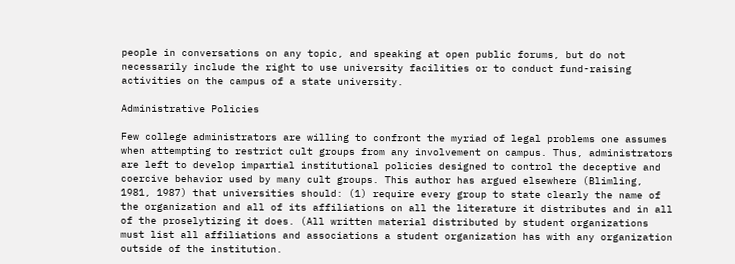people in conversations on any topic, and speaking at open public forums, but do not necessarily include the right to use university facilities or to conduct fund-raising activities on the campus of a state university.

Administrative Policies

Few college administrators are willing to confront the myriad of legal problems one assumes when attempting to restrict cult groups from any involvement on campus. Thus, administrators are left to develop impartial institutional policies designed to control the deceptive and coercive behavior used by many cult groups. This author has argued elsewhere (Blimling, 1981, 1987) that universities should: (1) require every group to state clearly the name of the organization and all of its affiliations on all the literature it distributes and in all of the proselytizing it does. (All written material distributed by student organizations must list all affiliations and associations a student organization has with any organization outside of the institution.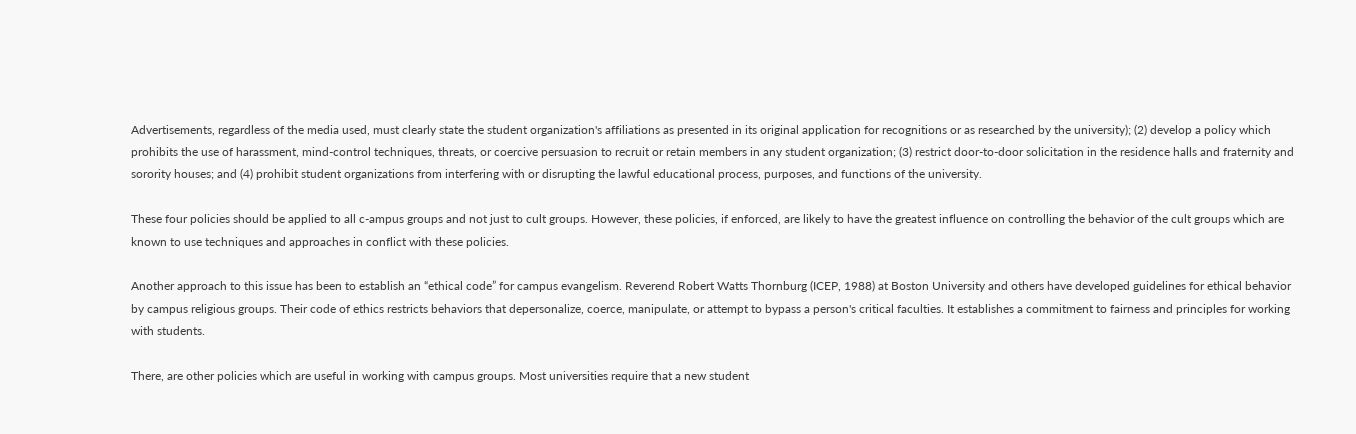Advertisements, regardless of the media used, must clearly state the student organization's affiliations as presented in its original application for recognitions or as researched by the university); (2) develop a policy which prohibits the use of harassment, mind-control techniques, threats, or coercive persuasion to recruit or retain members in any student organization; (3) restrict door-to-door solicitation in the residence halls and fraternity and sorority houses; and (4) prohibit student organizations from interfering with or disrupting the lawful educational process, purposes, and functions of the university.

These four policies should be applied to all c-ampus groups and not just to cult groups. However, these policies, if enforced, are likely to have the greatest influence on controlling the behavior of the cult groups which are known to use techniques and approaches in conflict with these policies.

Another approach to this issue has been to establish an “ethical code” for campus evangelism. Reverend Robert Watts Thornburg (ICEP, 1988) at Boston University and others have developed guidelines for ethical behavior by campus religious groups. Their code of ethics restricts behaviors that depersonalize, coerce, manipulate, or attempt to bypass a person's critical faculties. It establishes a commitment to fairness and principles for working with students.

There, are other policies which are useful in working with campus groups. Most universities require that a new student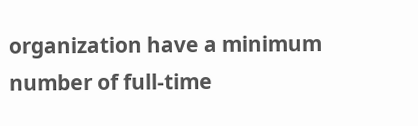organization have a minimum number of full-time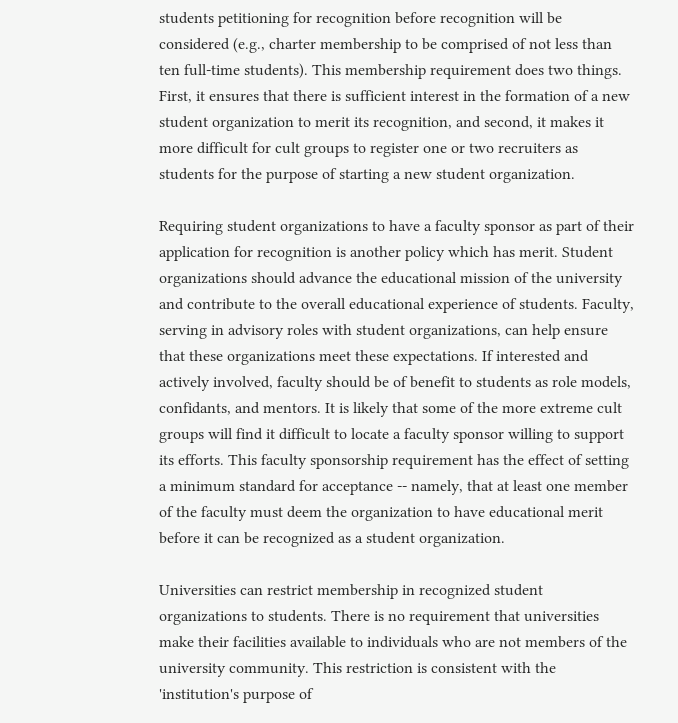students petitioning for recognition before recognition will be considered (e.g., charter membership to be comprised of not less than ten full-time students). This membership requirement does two things. First, it ensures that there is sufficient interest in the formation of a new student organization to merit its recognition, and second, it makes it more difficult for cult groups to register one or two recruiters as students for the purpose of starting a new student organization.

Requiring student organizations to have a faculty sponsor as part of their application for recognition is another policy which has merit. Student organizations should advance the educational mission of the university and contribute to the overall educational experience of students. Faculty, serving in advisory roles with student organizations, can help ensure that these organizations meet these expectations. If interested and actively involved, faculty should be of benefit to students as role models, confidants, and mentors. It is likely that some of the more extreme cult groups will find it difficult to locate a faculty sponsor willing to support its efforts. This faculty sponsorship requirement has the effect of setting a minimum standard for acceptance -- namely, that at least one member of the faculty must deem the organization to have educational merit before it can be recognized as a student organization.

Universities can restrict membership in recognized student organizations to students. There is no requirement that universities make their facilities available to individuals who are not members of the university community. This restriction is consistent with the 'institution's purpose of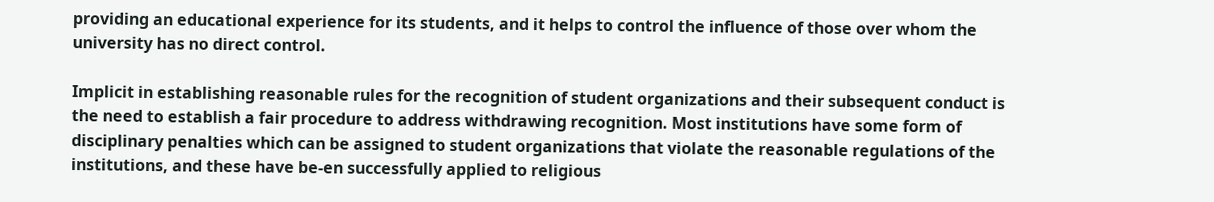providing an educational experience for its students, and it helps to control the influence of those over whom the university has no direct control.

Implicit in establishing reasonable rules for the recognition of student organizations and their subsequent conduct is the need to establish a fair procedure to address withdrawing recognition. Most institutions have some form of disciplinary penalties which can be assigned to student organizations that violate the reasonable regulations of the institutions, and these have be-en successfully applied to religious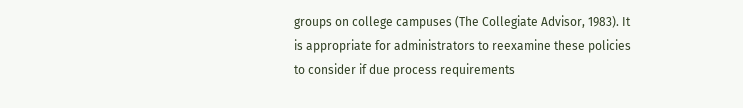groups on college campuses (The Collegiate Advisor, 1983). It is appropriate for administrators to reexamine these policies to consider if due process requirements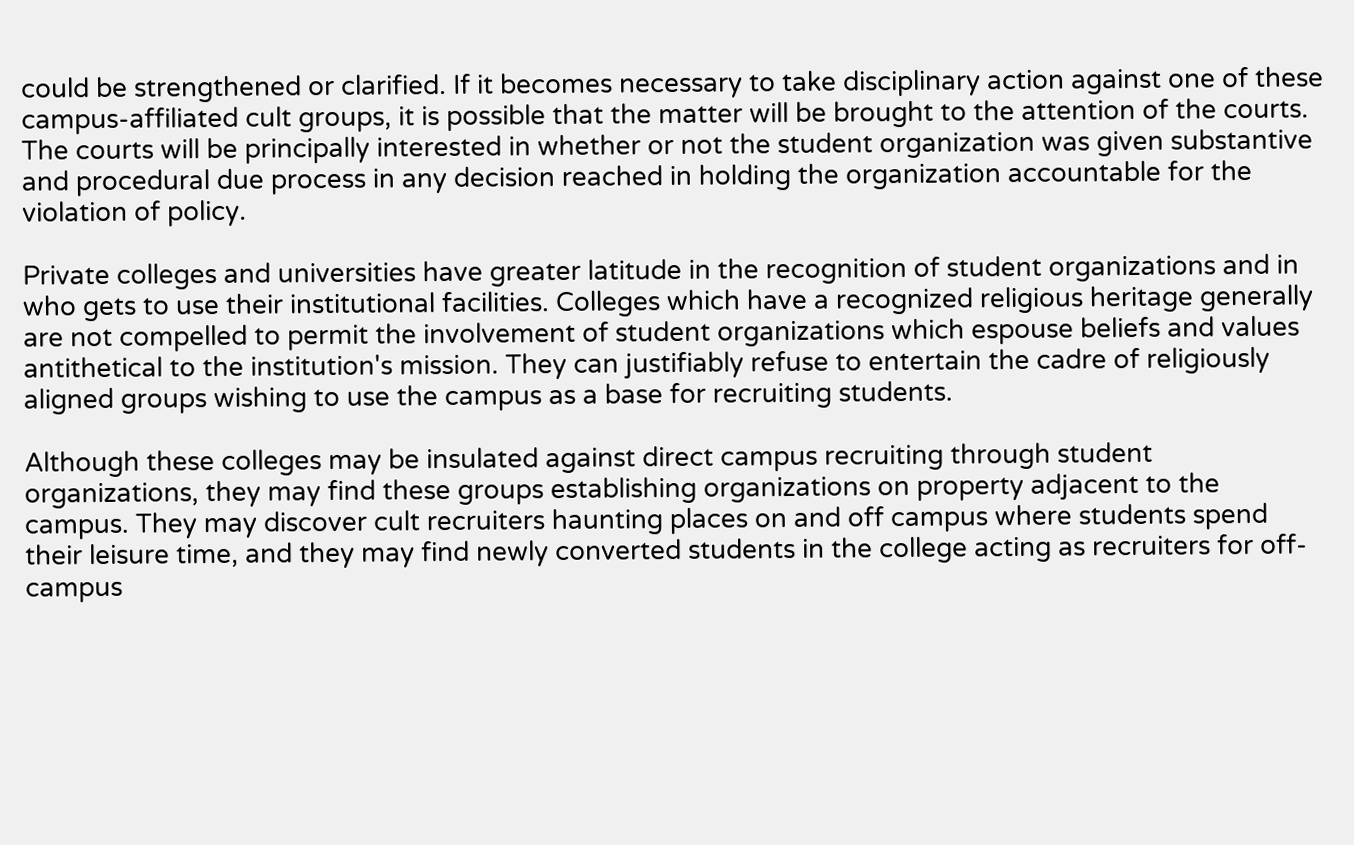could be strengthened or clarified. If it becomes necessary to take disciplinary action against one of these campus-affiliated cult groups, it is possible that the matter will be brought to the attention of the courts. The courts will be principally interested in whether or not the student organization was given substantive and procedural due process in any decision reached in holding the organization accountable for the violation of policy.

Private colleges and universities have greater latitude in the recognition of student organizations and in who gets to use their institutional facilities. Colleges which have a recognized religious heritage generally are not compelled to permit the involvement of student organizations which espouse beliefs and values antithetical to the institution's mission. They can justifiably refuse to entertain the cadre of religiously aligned groups wishing to use the campus as a base for recruiting students.

Although these colleges may be insulated against direct campus recruiting through student organizations, they may find these groups establishing organizations on property adjacent to the campus. They may discover cult recruiters haunting places on and off campus where students spend their leisure time, and they may find newly converted students in the college acting as recruiters for off-campus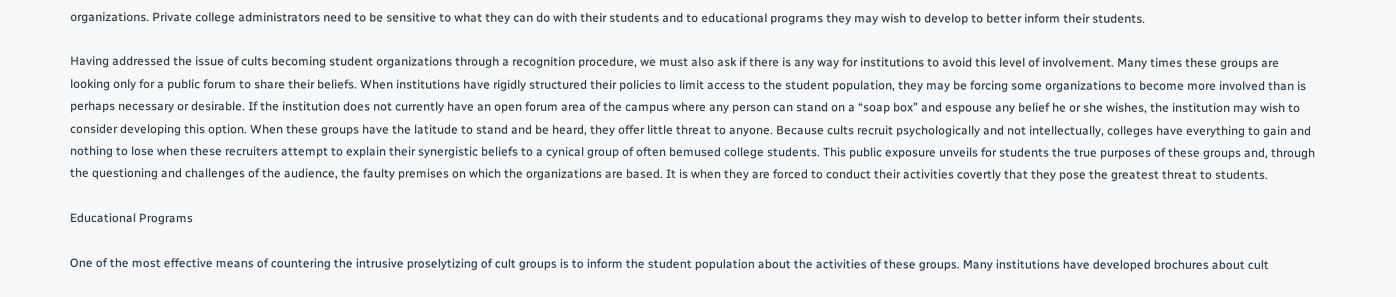organizations. Private college administrators need to be sensitive to what they can do with their students and to educational programs they may wish to develop to better inform their students.

Having addressed the issue of cults becoming student organizations through a recognition procedure, we must also ask if there is any way for institutions to avoid this level of involvement. Many times these groups are looking only for a public forum to share their beliefs. When institutions have rigidly structured their policies to limit access to the student population, they may be forcing some organizations to become more involved than is perhaps necessary or desirable. If the institution does not currently have an open forum area of the campus where any person can stand on a “soap box” and espouse any belief he or she wishes, the institution may wish to consider developing this option. When these groups have the latitude to stand and be heard, they offer little threat to anyone. Because cults recruit psychologically and not intellectually, colleges have everything to gain and nothing to lose when these recruiters attempt to explain their synergistic beliefs to a cynical group of often bemused college students. This public exposure unveils for students the true purposes of these groups and, through the questioning and challenges of the audience, the faulty premises on which the organizations are based. It is when they are forced to conduct their activities covertly that they pose the greatest threat to students.

Educational Programs

One of the most effective means of countering the intrusive proselytizing of cult groups is to inform the student population about the activities of these groups. Many institutions have developed brochures about cult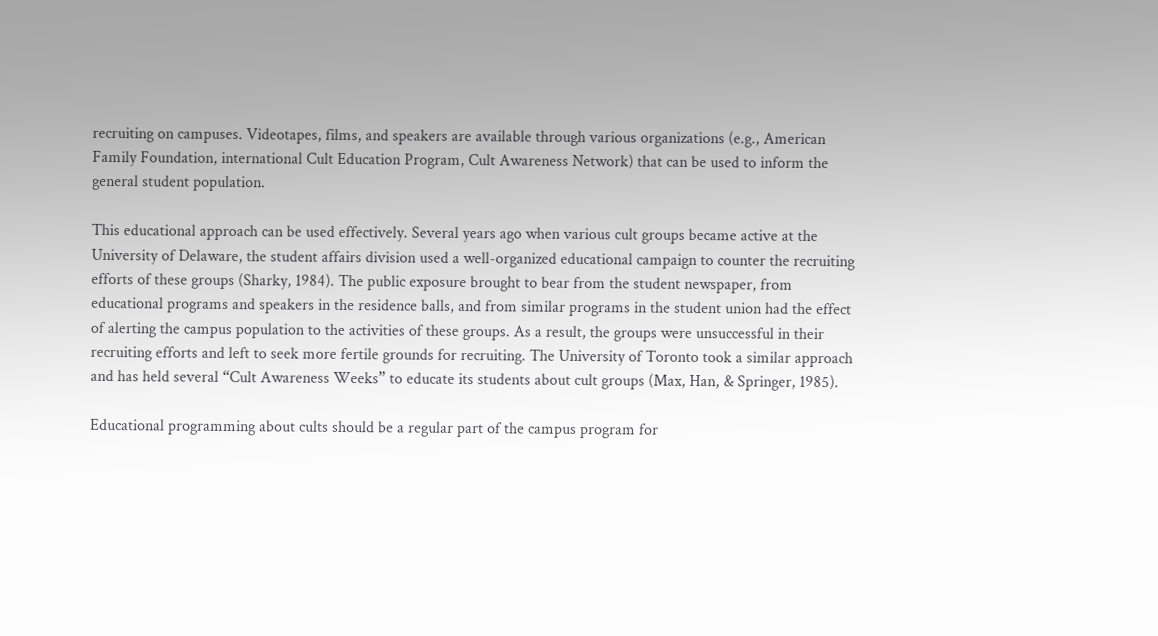recruiting on campuses. Videotapes, films, and speakers are available through various organizations (e.g., American Family Foundation, international Cult Education Program, Cult Awareness Network) that can be used to inform the general student population.

This educational approach can be used effectively. Several years ago when various cult groups became active at the University of Delaware, the student affairs division used a well-organized educational campaign to counter the recruiting efforts of these groups (Sharky, 1984). The public exposure brought to bear from the student newspaper, from educational programs and speakers in the residence balls, and from similar programs in the student union had the effect of alerting the campus population to the activities of these groups. As a result, the groups were unsuccessful in their recruiting efforts and left to seek more fertile grounds for recruiting. The University of Toronto took a similar approach and has held several “Cult Awareness Weeks” to educate its students about cult groups (Max, Han, & Springer, 1985).

Educational programming about cults should be a regular part of the campus program for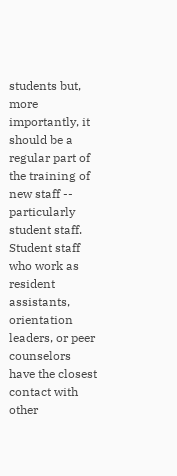students but, more importantly, it should be a regular part of the training of new staff -- particularly student staff. Student staff who work as resident assistants, orientation leaders, or peer counselors have the closest contact with other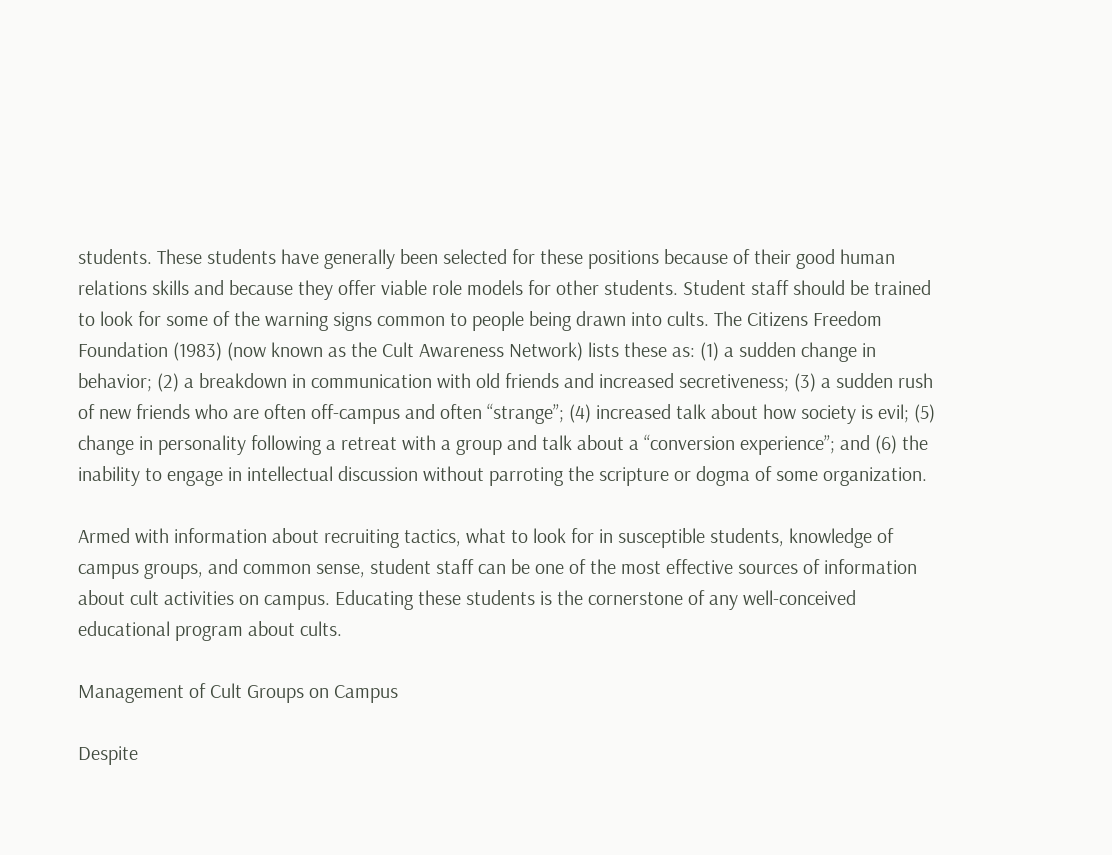students. These students have generally been selected for these positions because of their good human relations skills and because they offer viable role models for other students. Student staff should be trained to look for some of the warning signs common to people being drawn into cults. The Citizens Freedom Foundation (1983) (now known as the Cult Awareness Network) lists these as: (1) a sudden change in behavior; (2) a breakdown in communication with old friends and increased secretiveness; (3) a sudden rush of new friends who are often off-campus and often “strange”; (4) increased talk about how society is evil; (5) change in personality following a retreat with a group and talk about a “conversion experience”; and (6) the inability to engage in intellectual discussion without parroting the scripture or dogma of some organization.

Armed with information about recruiting tactics, what to look for in susceptible students, knowledge of campus groups, and common sense, student staff can be one of the most effective sources of information about cult activities on campus. Educating these students is the cornerstone of any well-conceived educational program about cults.

Management of Cult Groups on Campus

Despite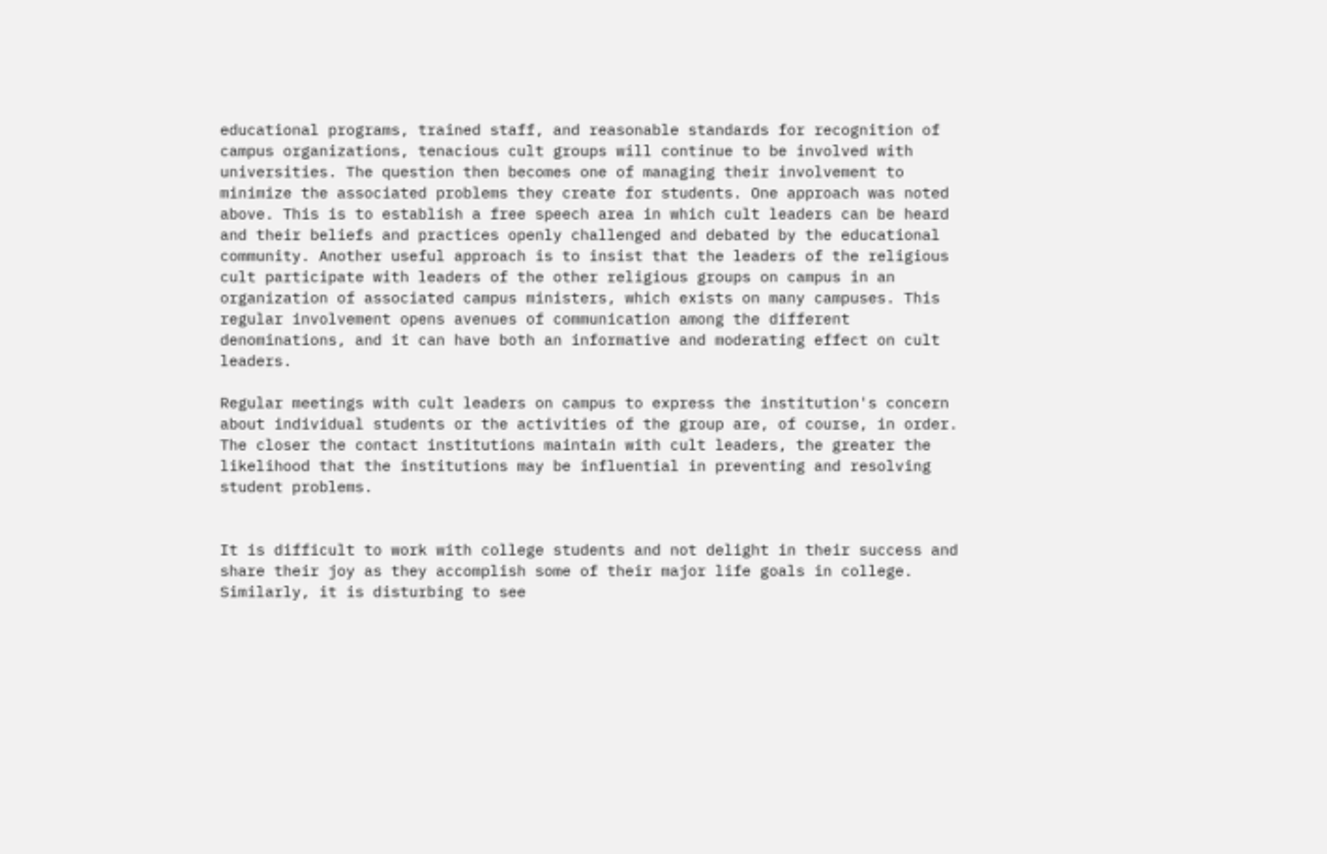educational programs, trained staff, and reasonable standards for recognition of campus organizations, tenacious cult groups will continue to be involved with universities. The question then becomes one of managing their involvement to minimize the associated problems they create for students. One approach was noted above. This is to establish a free speech area in which cult leaders can be heard and their beliefs and practices openly challenged and debated by the educational community. Another useful approach is to insist that the leaders of the religious cult participate with leaders of the other religious groups on campus in an organization of associated campus ministers, which exists on many campuses. This regular involvement opens avenues of communication among the different denominations, and it can have both an informative and moderating effect on cult leaders.

Regular meetings with cult leaders on campus to express the institution's concern about individual students or the activities of the group are, of course, in order. The closer the contact institutions maintain with cult leaders, the greater the likelihood that the institutions may be influential in preventing and resolving student problems.


It is difficult to work with college students and not delight in their success and share their joy as they accomplish some of their major life goals in college. Similarly, it is disturbing to see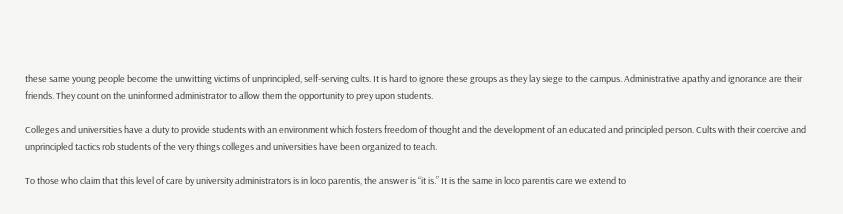these same young people become the unwitting victims of unprincipled, self-serving cults. It is hard to ignore these groups as they lay siege to the campus. Administrative apathy and ignorance are their friends. They count on the uninformed administrator to allow them the opportunity to prey upon students.

Colleges and universities have a duty to provide students with an environment which fosters freedom of thought and the development of an educated and principled person. Cults with their coercive and unprincipled tactics rob students of the very things colleges and universities have been organized to teach.

To those who claim that this level of care by university administrators is in loco parentis, the answer is “it is.” It is the same in loco parentis care we extend to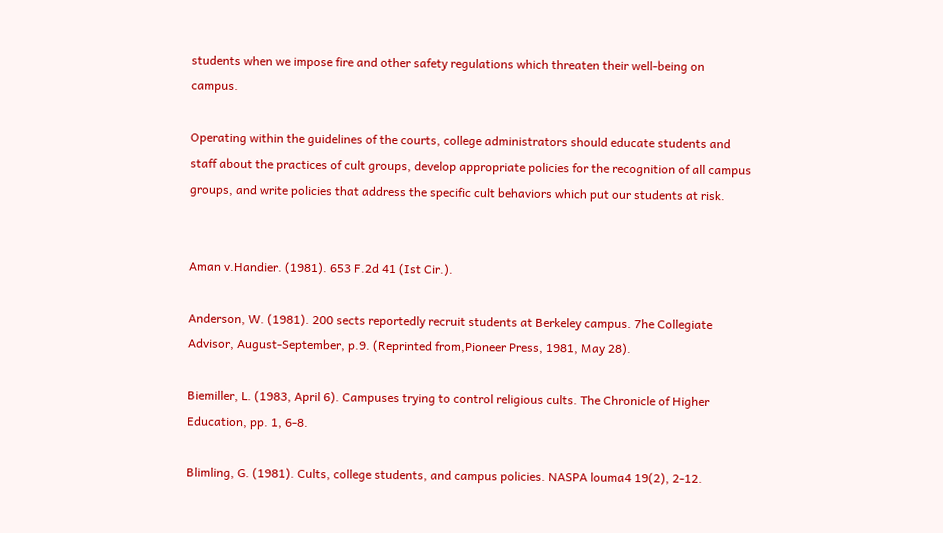students when we impose fire and other safety regulations which threaten their well-being on campus.

Operating within the guidelines of the courts, college administrators should educate students and staff about the practices of cult groups, develop appropriate policies for the recognition of all campus groups, and write policies that address the specific cult behaviors which put our students at risk.


Aman v.Handier. (1981). 653 F.2d 41 (Ist Cir.).

Anderson, W. (1981). 200 sects reportedly recruit students at Berkeley campus. 7he Collegiate Advisor, August-September, p.9. (Reprinted from,Pioneer Press, 1981, May 28).

Biemiller, L. (1983, April 6). Campuses trying to control religious cults. The Chronicle of Higher Education, pp. 1, 6-8.

Blimling, G. (1981). Cults, college students, and campus policies. NASPA louma4 19(2), 2-12.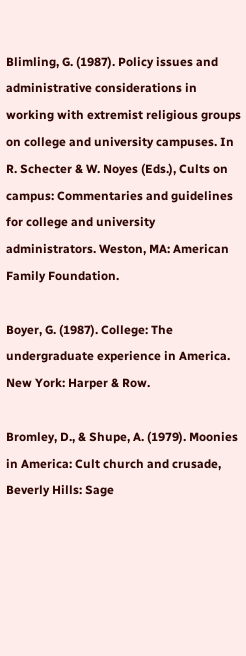Blimling, G. (1987). Policy issues and administrative considerations in working with extremist religious groups on college and university campuses. In R. Schecter & W. Noyes (Eds.), Cults on campus: Commentaries and guidelines for college and university administrators. Weston, MA: American Family Foundation.

Boyer, G. (1987). College: The undergraduate experience in America. New York: Harper & Row.

Bromley, D., & Shupe, A. (1979). Moonies in America: Cult church and crusade, Beverly Hills: Sage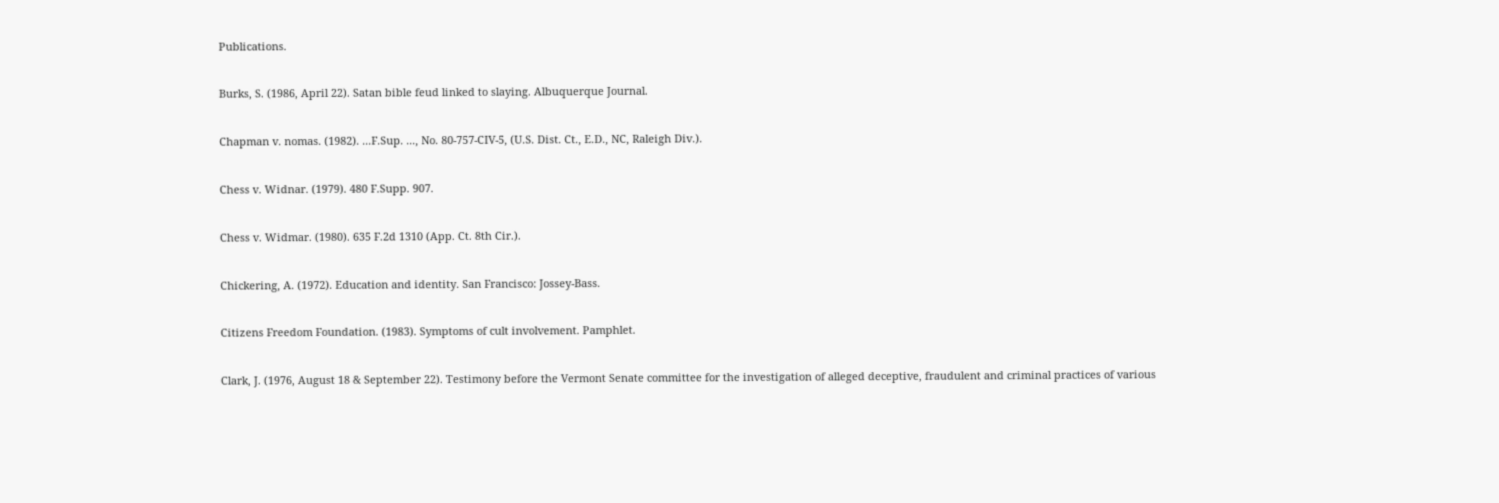Publications.

Burks, S. (1986, April 22). Satan bible feud linked to slaying. Albuquerque Journal.

Chapman v. nomas. (1982). ...F.Sup. ..., No. 80-757-CIV-5, (U.S. Dist. Ct., E.D., NC, Raleigh Div.).

Chess v. Widnar. (1979). 480 F.Supp. 907.

Chess v. Widmar. (1980). 635 F.2d 1310 (App. Ct. 8th Cir.).

Chickering, A. (1972). Education and identity. San Francisco: Jossey-Bass.

Citizens Freedom Foundation. (1983). Symptoms of cult involvement. Pamphlet.

Clark, J. (1976, August 18 & September 22). Testimony before the Vermont Senate committee for the investigation of alleged deceptive, fraudulent and criminal practices of various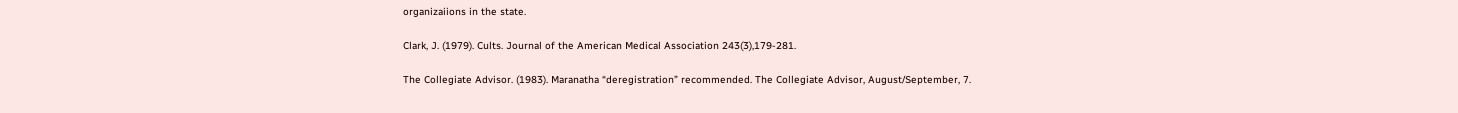organizaiions in the state.

Clark, J. (1979). Cults. Journal of the American Medical Association 243(3),179-281.

The Collegiate Advisor. (1983). Maranatha “deregistration” recommended. The Collegiate Advisor, August/September, 7.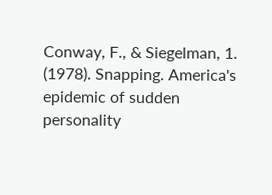Conway, F., & Siegelman, 1. (1978). Snapping. America's epidemic of sudden personality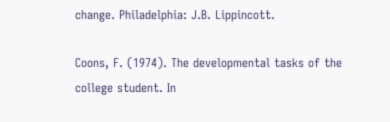change. Philadelphia: J.B. Lippincott.

Coons, F. (1974). The developmental tasks of the college student. In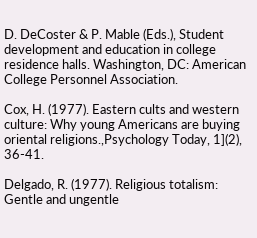D. DeCoster & P. Mable (Eds.), Student development and education in college residence halls. Washington, DC: American College Personnel Association.

Cox, H. (1977). Eastern cults and western culture: Why young Americans are buying oriental religions.,Psychology Today, 1](2), 36-41.

Delgado, R. (1977). Religious totalism: Gentle and ungentle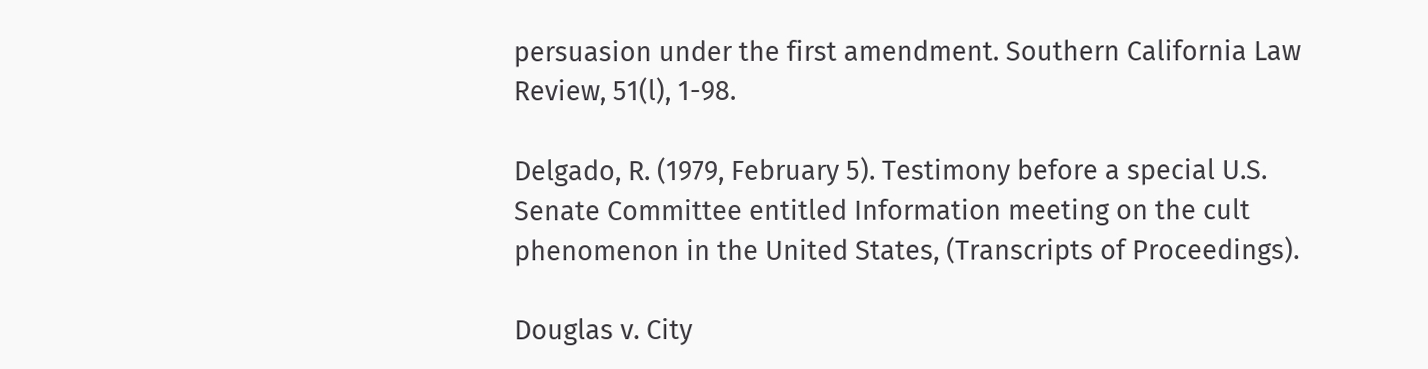persuasion under the first amendment. Southern California Law Review, 51(l), 1-98.

Delgado, R. (1979, February 5). Testimony before a special U.S. Senate Committee entitled Information meeting on the cult phenomenon in the United States, (Transcripts of Proceedings).

Douglas v. City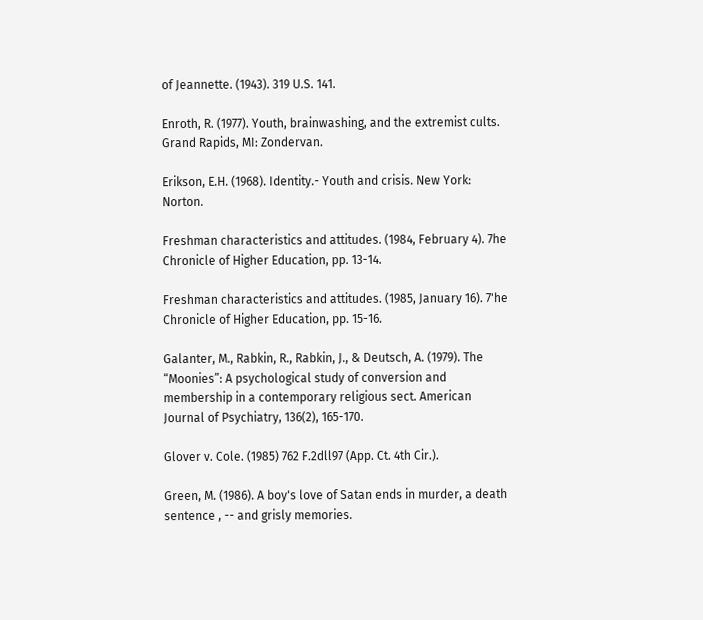of Jeannette. (1943). 319 U.S. 141.

Enroth, R. (1977). Youth, brainwashing, and the extremist cults. Grand Rapids, MI: Zondervan.

Erikson, E.H. (1968). Identity.- Youth and crisis. New York: Norton.

Freshman characteristics and attitudes. (1984, February 4). 7he Chronicle of Higher Education, pp. 13-14.

Freshman characteristics and attitudes. (1985, January 16). 7'he Chronicle of Higher Education, pp. 15-16.

Galanter, M., Rabkin, R., Rabkin, J., & Deutsch, A. (1979). The “Moonies”: A psychological study of conversion and membership in a contemporary religious sect. American Journal of Psychiatry, 136(2), 165-170.

Glover v. Cole. (1985) 762 F.2dll97 (App. Ct. 4th Cir.).

Green, M. (1986). A boy's love of Satan ends in murder, a death sentence , -- and grisly memories.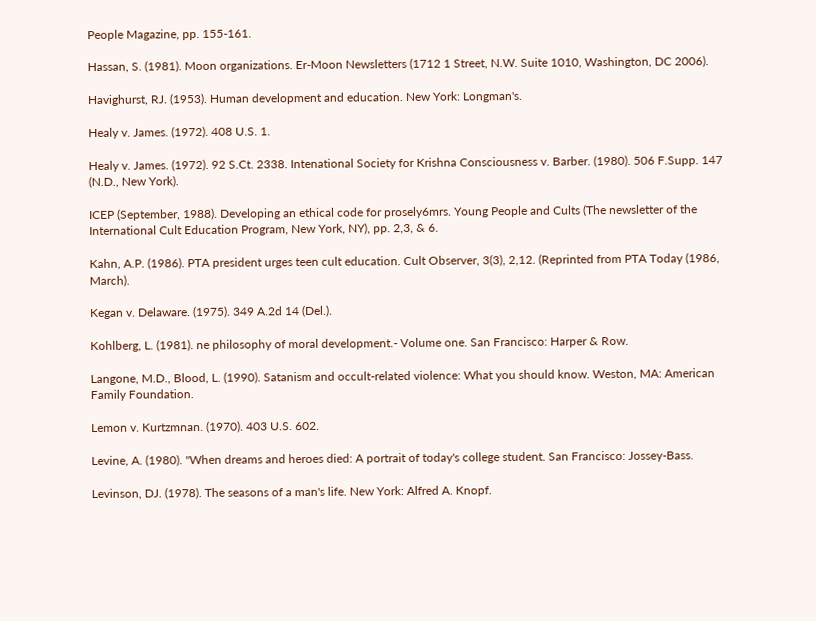People Magazine, pp. 155-161.

Hassan, S. (1981). Moon organizations. Er-Moon Newsletters (1712 1 Street, N.W. Suite 1010, Washington, DC 2006).

Havighurst, RJ. (1953). Human development and education. New York: Longman's.

Healy v. James. (1972). 408 U.S. 1.

Healy v. James. (1972). 92 S.Ct. 2338. Intenational Society for Krishna Consciousness v. Barber. (1980). 506 F.Supp. 147 (N.D., New York).

ICEP (September, 1988). Developing an ethical code for prosely6mrs. Young People and Cults (The newsletter of the International Cult Education Program, New York, NY), pp. 2,3, & 6.

Kahn, A.P. (1986). PTA president urges teen cult education. Cult Observer, 3(3), 2,12. (Reprinted from PTA Today (1986, March).

Kegan v. Delaware. (1975). 349 A.2d 14 (Del.).

Kohlberg, L. (1981). ne philosophy of moral development.- Volume one. San Francisco: Harper & Row.

Langone, M.D., Blood, L. (1990). Satanism and occult-related violence: What you should know. Weston, MA: American Family Foundation.

Lemon v. Kurtzmnan. (1970). 403 U.S. 602.

Levine, A. (1980). "When dreams and heroes died: A portrait of today's college student. San Francisco: Jossey-Bass.

Levinson, DJ. (1978). The seasons of a man's life. New York: Alfred A. Knopf.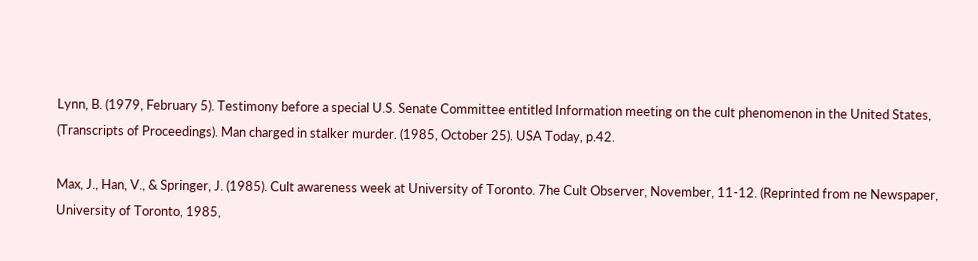Lynn, B. (1979, February 5). Testimony before a special U.S. Senate Committee entitled Information meeting on the cult phenomenon in the United States, (Transcripts of Proceedings). Man charged in stalker murder. (1985, October 25). USA Today, p.42.

Max, J., Han, V., & Springer, J. (1985). Cult awareness week at University of Toronto. 7he Cult Observer, November, 11-12. (Reprinted from ne Newspaper, University of Toronto, 1985,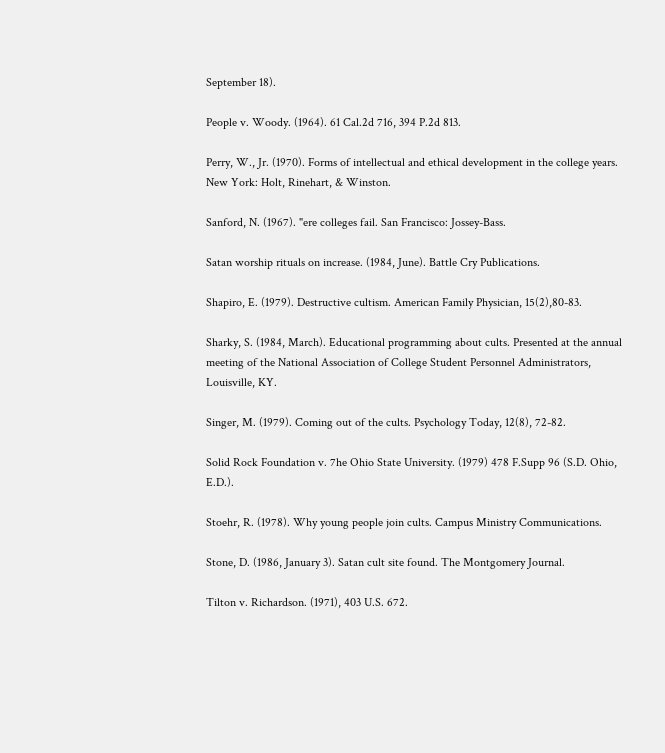September 18).

People v. Woody. (1964). 61 Cal.2d 716, 394 P.2d 813.

Perry, W., Jr. (1970). Forms of intellectual and ethical development in the college years. New York: Holt, Rinehart, & Winston.

Sanford, N. (1967). "ere colleges fail. San Francisco: Jossey-Bass.

Satan worship rituals on increase. (1984, June). Battle Cry Publications.

Shapiro, E. (1979). Destructive cultism. American Family Physician, 15(2),80-83.

Sharky, S. (1984, March). Educational programming about cults. Presented at the annual meeting of the National Association of College Student Personnel Administrators, Louisville, KY.

Singer, M. (1979). Coming out of the cults. Psychology Today, 12(8), 72-82.

Solid Rock Foundation v. 7he Ohio State University. (1979) 478 F.Supp 96 (S.D. Ohio, E.D.).

Stoehr, R. (1978). Why young people join cults. Campus Ministry Communications.

Stone, D. (1986, January 3). Satan cult site found. The Montgomery Journal.

Tilton v. Richardson. (1971), 403 U.S. 672.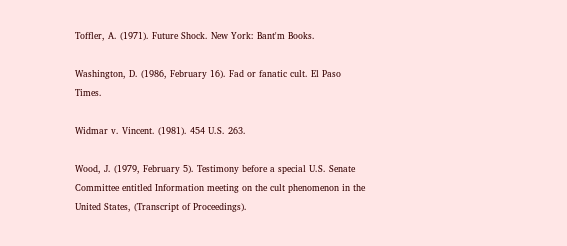Toffler, A. (1971). Future Shock. New York: Bant'm Books.

Washington, D. (1986, February 16). Fad or fanatic cult. El Paso Times.

Widmar v. Vincent. (1981). 454 U.S. 263.

Wood, J. (1979, February 5). Testimony before a special U.S. Senate Committee entitled Information meeting on the cult phenomenon in the United States, (Transcript of Proceedings).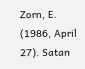Zorn, E. (1986, April 27). Satan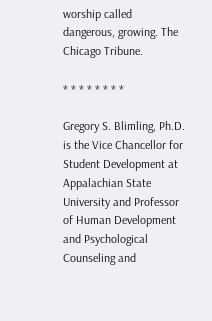worship called dangerous, growing. The Chicago Tribune.

* * * * * * * *

Gregory S. Blimling, Ph.D. is the Vice Chancellor for Student Development at Appalachian State University and Professor of Human Development and Psychological Counseling and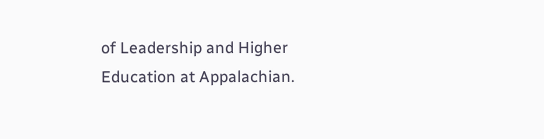of Leadership and Higher Education at Appalachian.